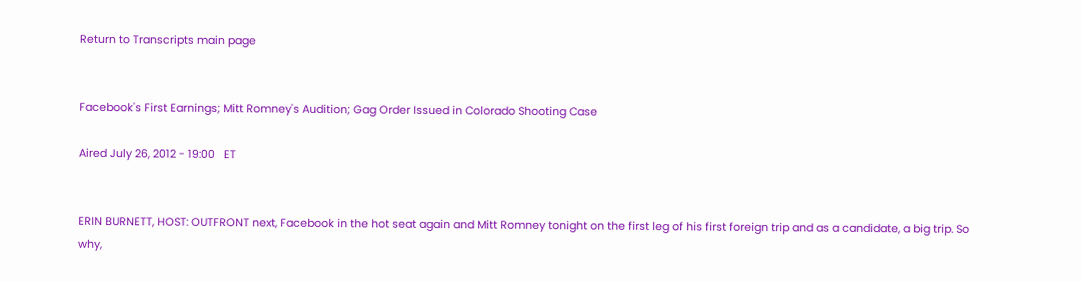Return to Transcripts main page


Facebook's First Earnings; Mitt Romney's Audition; Gag Order Issued in Colorado Shooting Case

Aired July 26, 2012 - 19:00   ET


ERIN BURNETT, HOST: OUTFRONT next, Facebook in the hot seat again and Mitt Romney tonight on the first leg of his first foreign trip and as a candidate, a big trip. So why,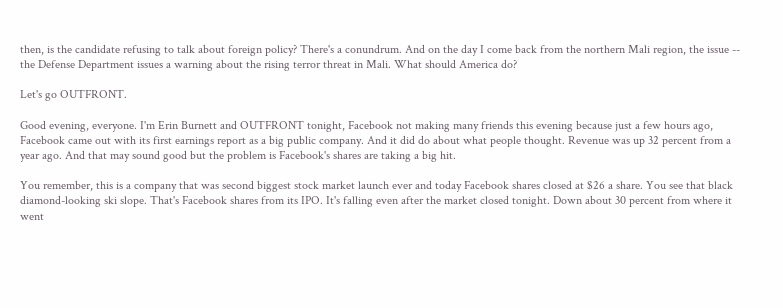then, is the candidate refusing to talk about foreign policy? There's a conundrum. And on the day I come back from the northern Mali region, the issue -- the Defense Department issues a warning about the rising terror threat in Mali. What should America do?

Let's go OUTFRONT.

Good evening, everyone. I'm Erin Burnett and OUTFRONT tonight, Facebook not making many friends this evening because just a few hours ago, Facebook came out with its first earnings report as a big public company. And it did do about what people thought. Revenue was up 32 percent from a year ago. And that may sound good but the problem is Facebook's shares are taking a big hit.

You remember, this is a company that was second biggest stock market launch ever and today Facebook shares closed at $26 a share. You see that black diamond-looking ski slope. That's Facebook shares from its IPO. It's falling even after the market closed tonight. Down about 30 percent from where it went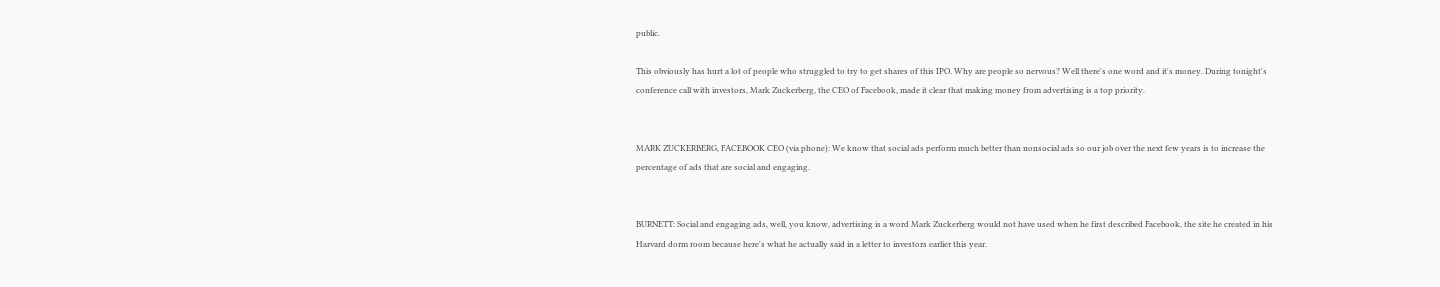public.

This obviously has hurt a lot of people who struggled to try to get shares of this IPO. Why are people so nervous? Well there's one word and it's money. During tonight's conference call with investors, Mark Zuckerberg, the CEO of Facebook, made it clear that making money from advertising is a top priority.


MARK ZUCKERBERG, FACEBOOK CEO (via phone): We know that social ads perform much better than nonsocial ads so our job over the next few years is to increase the percentage of ads that are social and engaging.


BURNETT: Social and engaging ads, well, you know, advertising is a word Mark Zuckerberg would not have used when he first described Facebook, the site he created in his Harvard dorm room because here's what he actually said in a letter to investors earlier this year.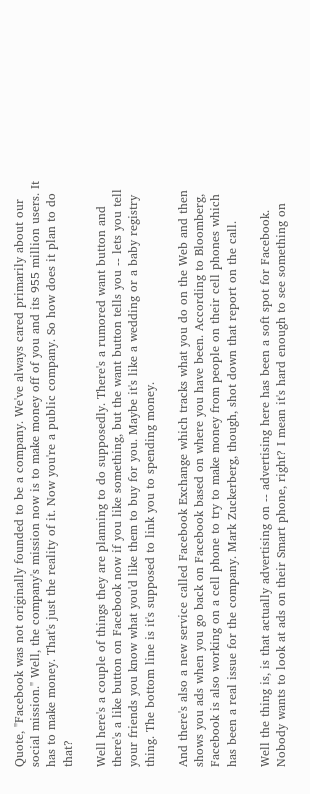Quote, "Facebook was not originally founded to be a company. We've always cared primarily about our social mission." Well, the company's mission now is to make money off of you and its 955 million users. It has to make money. That's just the reality of it. Now you're a public company. So how does it plan to do that?

Well here's a couple of things they are planning to do supposedly. There's a rumored want button and there's a like button on Facebook now if you like something, but the want button tells you -- lets you tell your friends you know what you'd like them to buy for you. Maybe it's like a wedding or a baby registry thing. The bottom line is it's supposed to link you to spending money.

And there's also a new service called Facebook Exchange which tracks what you do on the Web and then shows you ads when you go back on Facebook based on where you have been. According to Bloomberg, Facebook is also working on a cell phone to try to make money from people on their cell phones which has been a real issue for the company. Mark Zuckerberg, though, shot down that report on the call.

Well the thing is, is that actually advertising on -- advertising here has been a soft spot for Facebook. Nobody wants to look at ads on their Smart phone, right? I mean it's hard enough to see something on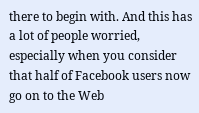there to begin with. And this has a lot of people worried, especially when you consider that half of Facebook users now go on to the Web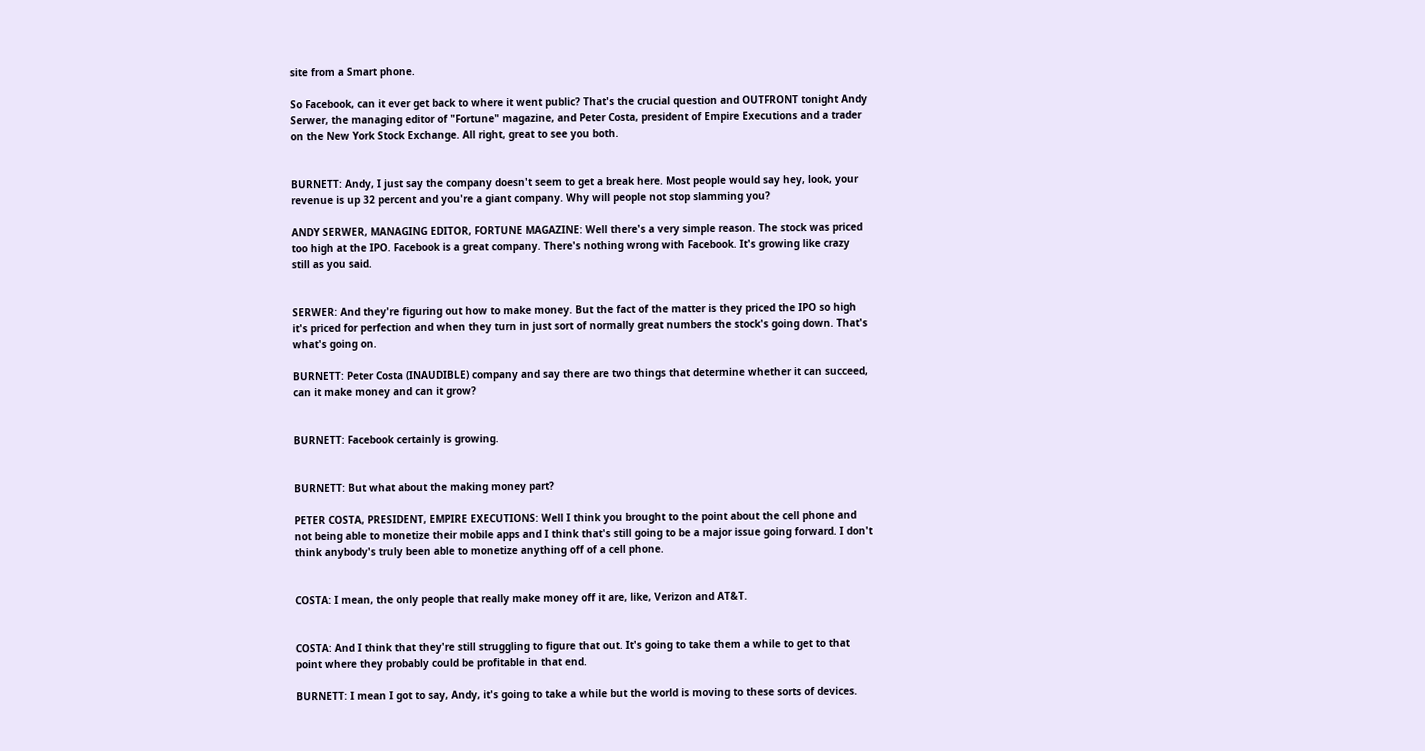site from a Smart phone.

So Facebook, can it ever get back to where it went public? That's the crucial question and OUTFRONT tonight Andy Serwer, the managing editor of "Fortune" magazine, and Peter Costa, president of Empire Executions and a trader on the New York Stock Exchange. All right, great to see you both.


BURNETT: Andy, I just say the company doesn't seem to get a break here. Most people would say hey, look, your revenue is up 32 percent and you're a giant company. Why will people not stop slamming you?

ANDY SERWER, MANAGING EDITOR, FORTUNE MAGAZINE: Well there's a very simple reason. The stock was priced too high at the IPO. Facebook is a great company. There's nothing wrong with Facebook. It's growing like crazy still as you said.


SERWER: And they're figuring out how to make money. But the fact of the matter is they priced the IPO so high it's priced for perfection and when they turn in just sort of normally great numbers the stock's going down. That's what's going on.

BURNETT: Peter Costa (INAUDIBLE) company and say there are two things that determine whether it can succeed, can it make money and can it grow?


BURNETT: Facebook certainly is growing.


BURNETT: But what about the making money part?

PETER COSTA, PRESIDENT, EMPIRE EXECUTIONS: Well I think you brought to the point about the cell phone and not being able to monetize their mobile apps and I think that's still going to be a major issue going forward. I don't think anybody's truly been able to monetize anything off of a cell phone.


COSTA: I mean, the only people that really make money off it are, like, Verizon and AT&T.


COSTA: And I think that they're still struggling to figure that out. It's going to take them a while to get to that point where they probably could be profitable in that end.

BURNETT: I mean I got to say, Andy, it's going to take a while but the world is moving to these sorts of devices.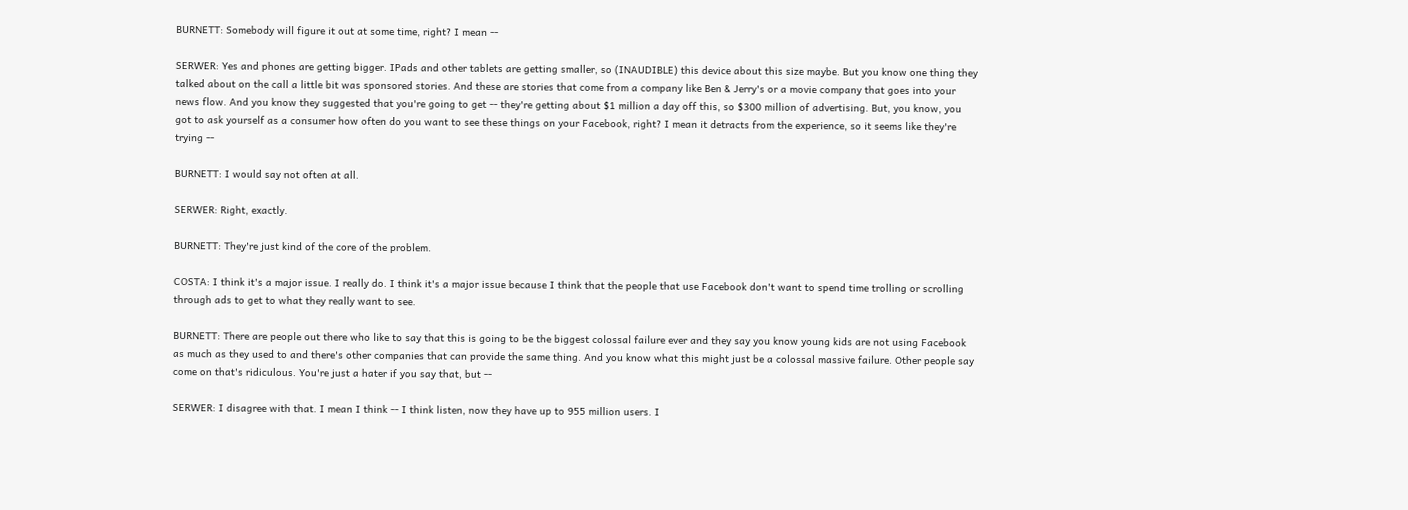BURNETT: Somebody will figure it out at some time, right? I mean --

SERWER: Yes and phones are getting bigger. IPads and other tablets are getting smaller, so (INAUDIBLE) this device about this size maybe. But you know one thing they talked about on the call a little bit was sponsored stories. And these are stories that come from a company like Ben & Jerry's or a movie company that goes into your news flow. And you know they suggested that you're going to get -- they're getting about $1 million a day off this, so $300 million of advertising. But, you know, you got to ask yourself as a consumer how often do you want to see these things on your Facebook, right? I mean it detracts from the experience, so it seems like they're trying --

BURNETT: I would say not often at all.

SERWER: Right, exactly.

BURNETT: They're just kind of the core of the problem.

COSTA: I think it's a major issue. I really do. I think it's a major issue because I think that the people that use Facebook don't want to spend time trolling or scrolling through ads to get to what they really want to see.

BURNETT: There are people out there who like to say that this is going to be the biggest colossal failure ever and they say you know young kids are not using Facebook as much as they used to and there's other companies that can provide the same thing. And you know what this might just be a colossal massive failure. Other people say come on that's ridiculous. You're just a hater if you say that, but --

SERWER: I disagree with that. I mean I think -- I think listen, now they have up to 955 million users. I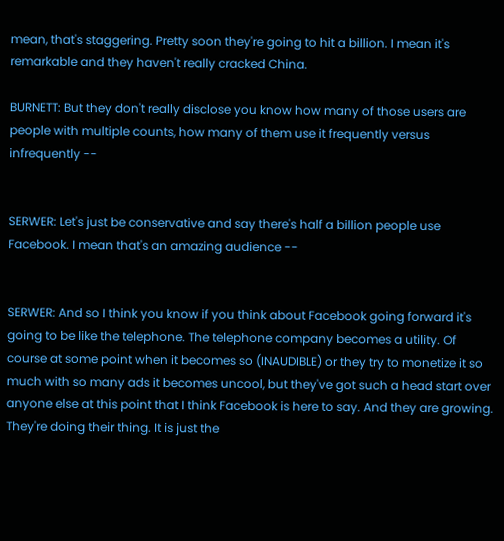mean, that's staggering. Pretty soon they're going to hit a billion. I mean it's remarkable and they haven't really cracked China.

BURNETT: But they don't really disclose you know how many of those users are people with multiple counts, how many of them use it frequently versus infrequently --


SERWER: Let's just be conservative and say there's half a billion people use Facebook. I mean that's an amazing audience --


SERWER: And so I think you know if you think about Facebook going forward it's going to be like the telephone. The telephone company becomes a utility. Of course at some point when it becomes so (INAUDIBLE) or they try to monetize it so much with so many ads it becomes uncool, but they've got such a head start over anyone else at this point that I think Facebook is here to say. And they are growing. They're doing their thing. It is just the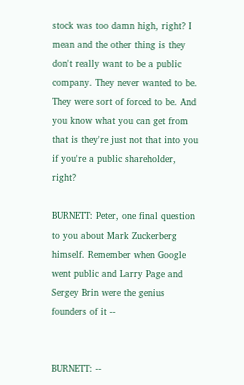stock was too damn high, right? I mean and the other thing is they don't really want to be a public company. They never wanted to be. They were sort of forced to be. And you know what you can get from that is they're just not that into you if you're a public shareholder, right?

BURNETT: Peter, one final question to you about Mark Zuckerberg himself. Remember when Google went public and Larry Page and Sergey Brin were the genius founders of it --


BURNETT: --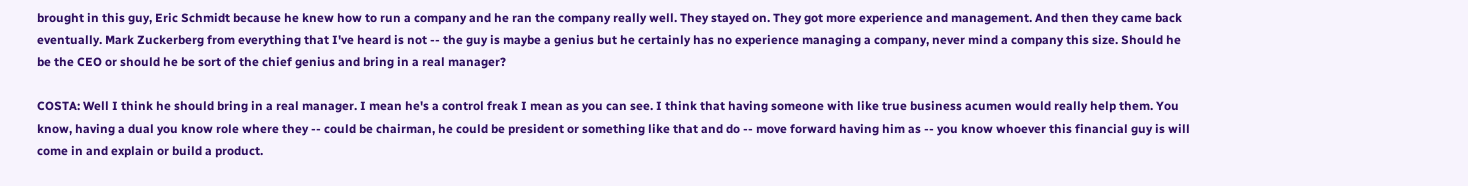brought in this guy, Eric Schmidt because he knew how to run a company and he ran the company really well. They stayed on. They got more experience and management. And then they came back eventually. Mark Zuckerberg from everything that I've heard is not -- the guy is maybe a genius but he certainly has no experience managing a company, never mind a company this size. Should he be the CEO or should he be sort of the chief genius and bring in a real manager?

COSTA: Well I think he should bring in a real manager. I mean he's a control freak I mean as you can see. I think that having someone with like true business acumen would really help them. You know, having a dual you know role where they -- could be chairman, he could be president or something like that and do -- move forward having him as -- you know whoever this financial guy is will come in and explain or build a product.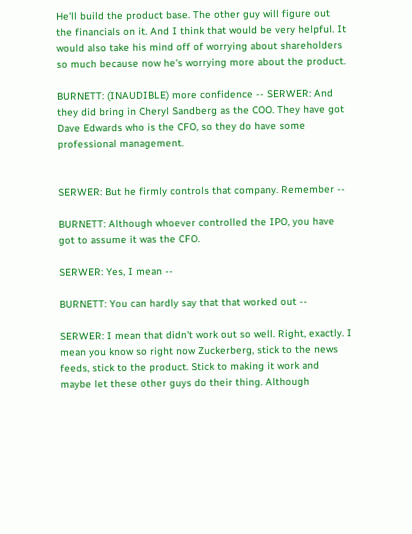He'll build the product base. The other guy will figure out the financials on it. And I think that would be very helpful. It would also take his mind off of worrying about shareholders so much because now he's worrying more about the product.

BURNETT: (INAUDIBLE) more confidence -- SERWER: And they did bring in Cheryl Sandberg as the COO. They have got Dave Edwards who is the CFO, so they do have some professional management.


SERWER: But he firmly controls that company. Remember --

BURNETT: Although whoever controlled the IPO, you have got to assume it was the CFO.

SERWER: Yes, I mean --

BURNETT: You can hardly say that that worked out --

SERWER: I mean that didn't work out so well. Right, exactly. I mean you know so right now Zuckerberg, stick to the news feeds, stick to the product. Stick to making it work and maybe let these other guys do their thing. Although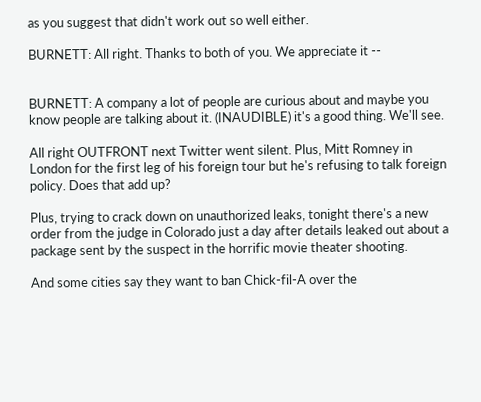as you suggest that didn't work out so well either.

BURNETT: All right. Thanks to both of you. We appreciate it --


BURNETT: A company a lot of people are curious about and maybe you know people are talking about it. (INAUDIBLE) it's a good thing. We'll see.

All right OUTFRONT next Twitter went silent. Plus, Mitt Romney in London for the first leg of his foreign tour but he's refusing to talk foreign policy. Does that add up?

Plus, trying to crack down on unauthorized leaks, tonight there's a new order from the judge in Colorado just a day after details leaked out about a package sent by the suspect in the horrific movie theater shooting.

And some cities say they want to ban Chick-fil-A over the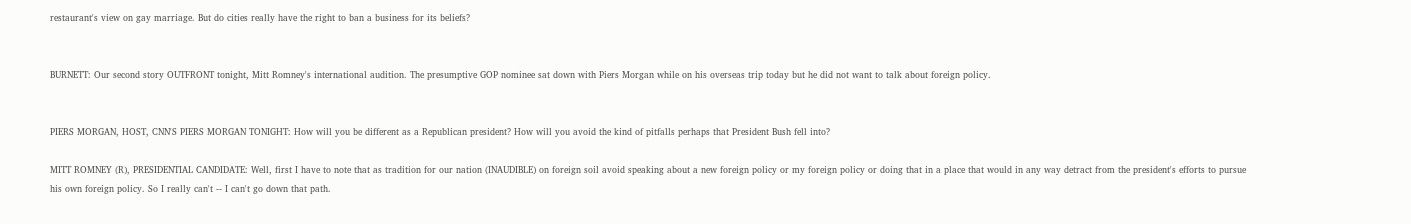restaurant's view on gay marriage. But do cities really have the right to ban a business for its beliefs?


BURNETT: Our second story OUTFRONT tonight, Mitt Romney's international audition. The presumptive GOP nominee sat down with Piers Morgan while on his overseas trip today but he did not want to talk about foreign policy.


PIERS MORGAN, HOST, CNN'S PIERS MORGAN TONIGHT: How will you be different as a Republican president? How will you avoid the kind of pitfalls perhaps that President Bush fell into?

MITT ROMNEY (R), PRESIDENTIAL CANDIDATE: Well, first I have to note that as tradition for our nation (INAUDIBLE) on foreign soil avoid speaking about a new foreign policy or my foreign policy or doing that in a place that would in any way detract from the president's efforts to pursue his own foreign policy. So I really can't -- I can't go down that path.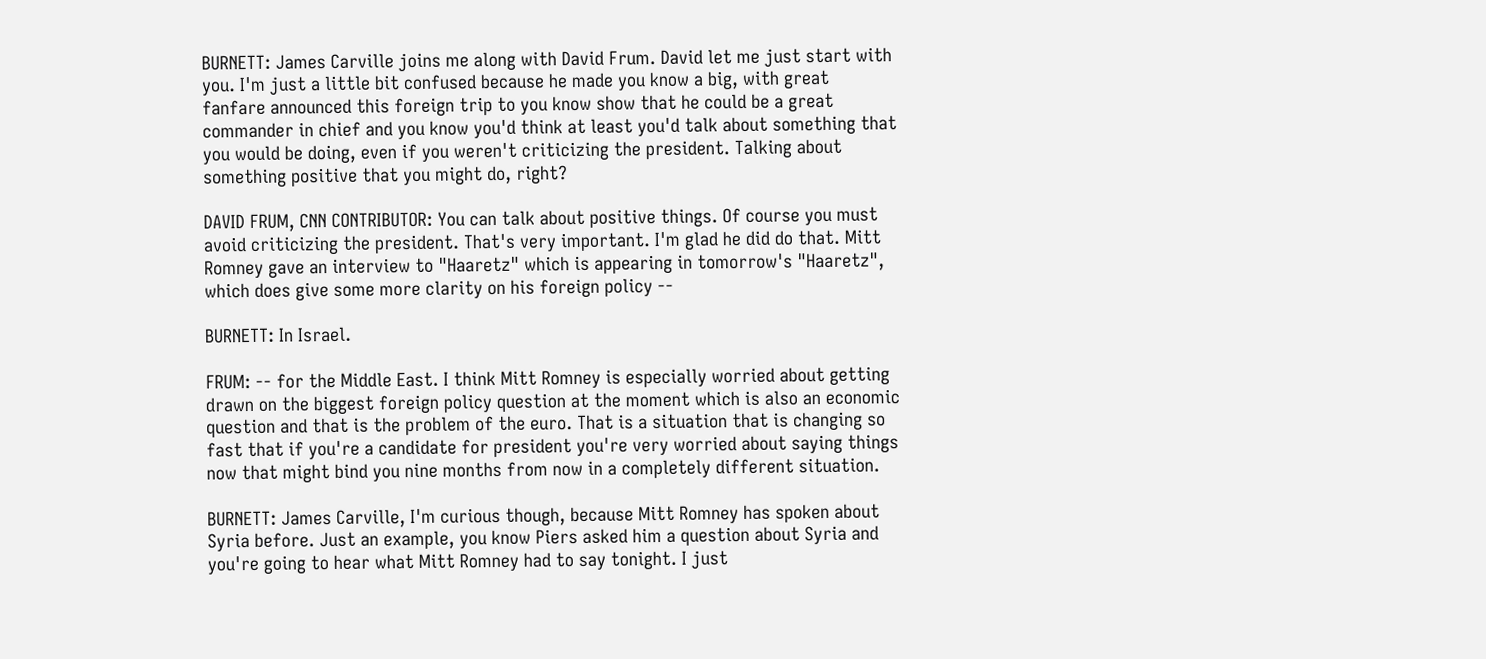BURNETT: James Carville joins me along with David Frum. David let me just start with you. I'm just a little bit confused because he made you know a big, with great fanfare announced this foreign trip to you know show that he could be a great commander in chief and you know you'd think at least you'd talk about something that you would be doing, even if you weren't criticizing the president. Talking about something positive that you might do, right?

DAVID FRUM, CNN CONTRIBUTOR: You can talk about positive things. Of course you must avoid criticizing the president. That's very important. I'm glad he did do that. Mitt Romney gave an interview to "Haaretz" which is appearing in tomorrow's "Haaretz", which does give some more clarity on his foreign policy --

BURNETT: In Israel.

FRUM: -- for the Middle East. I think Mitt Romney is especially worried about getting drawn on the biggest foreign policy question at the moment which is also an economic question and that is the problem of the euro. That is a situation that is changing so fast that if you're a candidate for president you're very worried about saying things now that might bind you nine months from now in a completely different situation.

BURNETT: James Carville, I'm curious though, because Mitt Romney has spoken about Syria before. Just an example, you know Piers asked him a question about Syria and you're going to hear what Mitt Romney had to say tonight. I just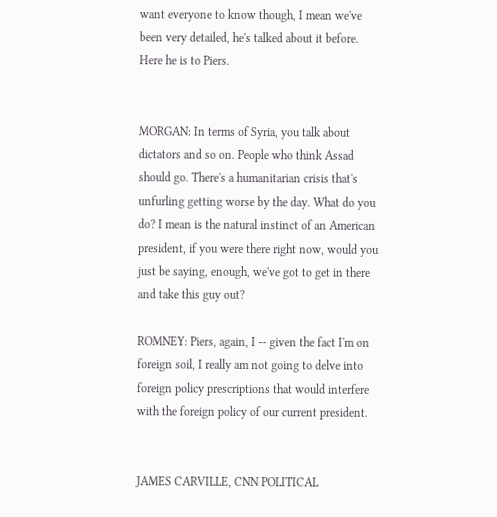want everyone to know though, I mean we've been very detailed, he's talked about it before. Here he is to Piers.


MORGAN: In terms of Syria, you talk about dictators and so on. People who think Assad should go. There's a humanitarian crisis that's unfurling getting worse by the day. What do you do? I mean is the natural instinct of an American president, if you were there right now, would you just be saying, enough, we've got to get in there and take this guy out?

ROMNEY: Piers, again, I -- given the fact I'm on foreign soil, I really am not going to delve into foreign policy prescriptions that would interfere with the foreign policy of our current president.


JAMES CARVILLE, CNN POLITICAL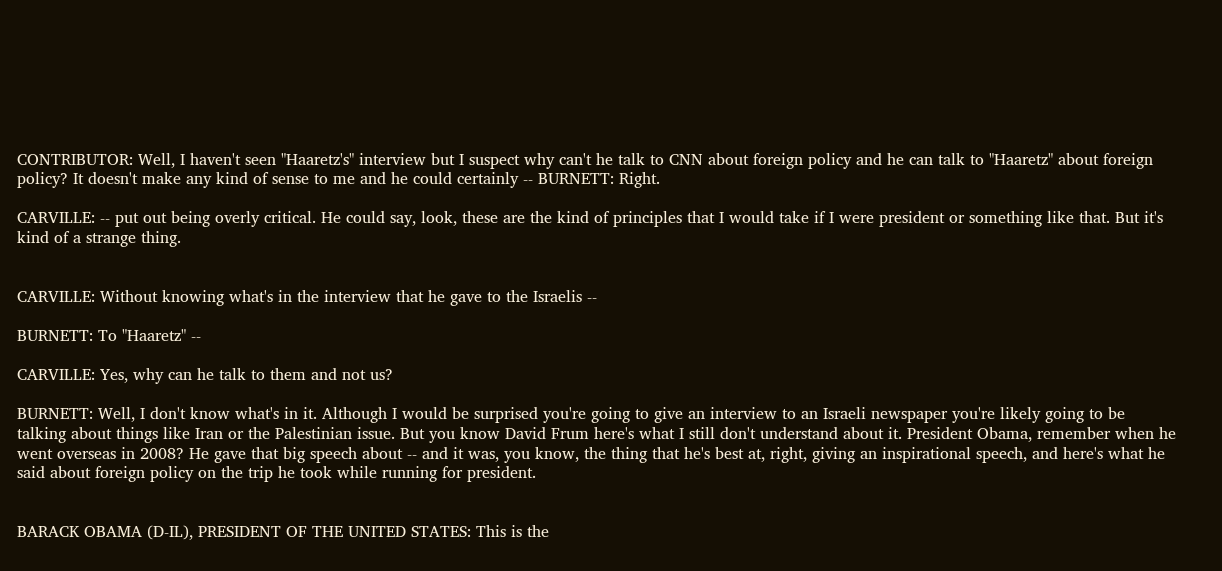CONTRIBUTOR: Well, I haven't seen "Haaretz's" interview but I suspect why can't he talk to CNN about foreign policy and he can talk to "Haaretz" about foreign policy? It doesn't make any kind of sense to me and he could certainly -- BURNETT: Right.

CARVILLE: -- put out being overly critical. He could say, look, these are the kind of principles that I would take if I were president or something like that. But it's kind of a strange thing.


CARVILLE: Without knowing what's in the interview that he gave to the Israelis --

BURNETT: To "Haaretz" --

CARVILLE: Yes, why can he talk to them and not us?

BURNETT: Well, I don't know what's in it. Although I would be surprised you're going to give an interview to an Israeli newspaper you're likely going to be talking about things like Iran or the Palestinian issue. But you know David Frum here's what I still don't understand about it. President Obama, remember when he went overseas in 2008? He gave that big speech about -- and it was, you know, the thing that he's best at, right, giving an inspirational speech, and here's what he said about foreign policy on the trip he took while running for president.


BARACK OBAMA (D-IL), PRESIDENT OF THE UNITED STATES: This is the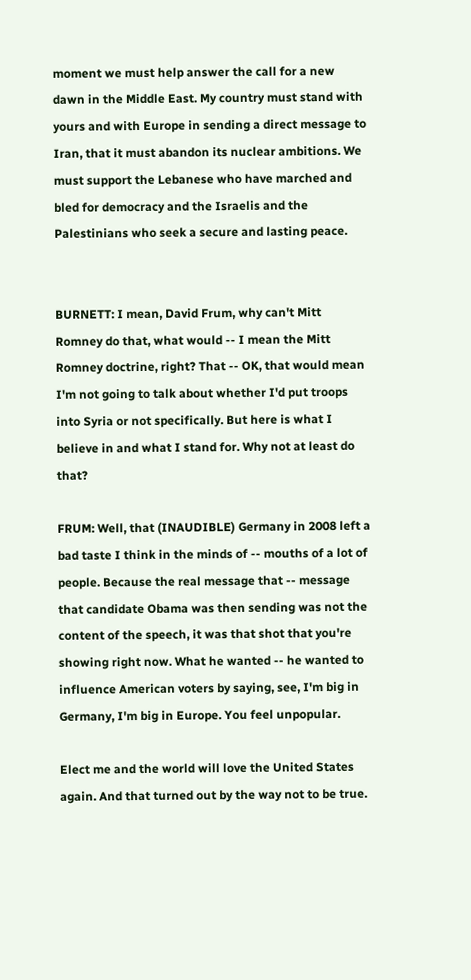moment we must help answer the call for a new dawn in the Middle East. My country must stand with yours and with Europe in sending a direct message to Iran, that it must abandon its nuclear ambitions. We must support the Lebanese who have marched and bled for democracy and the Israelis and the Palestinians who seek a secure and lasting peace.


BURNETT: I mean, David Frum, why can't Mitt Romney do that, what would -- I mean the Mitt Romney doctrine, right? That -- OK, that would mean I'm not going to talk about whether I'd put troops into Syria or not specifically. But here is what I believe in and what I stand for. Why not at least do that?

FRUM: Well, that (INAUDIBLE) Germany in 2008 left a bad taste I think in the minds of -- mouths of a lot of people. Because the real message that -- message that candidate Obama was then sending was not the content of the speech, it was that shot that you're showing right now. What he wanted -- he wanted to influence American voters by saying, see, I'm big in Germany, I'm big in Europe. You feel unpopular.

Elect me and the world will love the United States again. And that turned out by the way not to be true.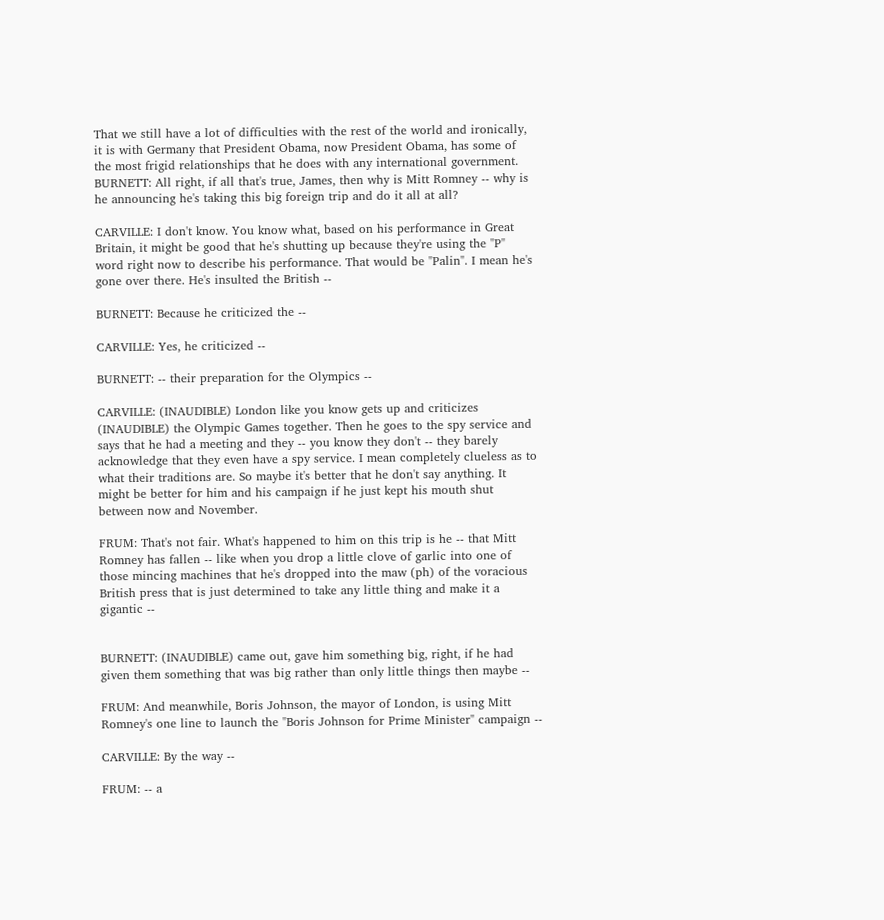That we still have a lot of difficulties with the rest of the world and ironically, it is with Germany that President Obama, now President Obama, has some of the most frigid relationships that he does with any international government. BURNETT: All right, if all that's true, James, then why is Mitt Romney -- why is he announcing he's taking this big foreign trip and do it all at all?

CARVILLE: I don't know. You know what, based on his performance in Great Britain, it might be good that he's shutting up because they're using the "P" word right now to describe his performance. That would be "Palin". I mean he's gone over there. He's insulted the British --

BURNETT: Because he criticized the --

CARVILLE: Yes, he criticized --

BURNETT: -- their preparation for the Olympics --

CARVILLE: (INAUDIBLE) London like you know gets up and criticizes (INAUDIBLE) the Olympic Games together. Then he goes to the spy service and says that he had a meeting and they -- you know they don't -- they barely acknowledge that they even have a spy service. I mean completely clueless as to what their traditions are. So maybe it's better that he don't say anything. It might be better for him and his campaign if he just kept his mouth shut between now and November.

FRUM: That's not fair. What's happened to him on this trip is he -- that Mitt Romney has fallen -- like when you drop a little clove of garlic into one of those mincing machines that he's dropped into the maw (ph) of the voracious British press that is just determined to take any little thing and make it a gigantic --


BURNETT: (INAUDIBLE) came out, gave him something big, right, if he had given them something that was big rather than only little things then maybe --

FRUM: And meanwhile, Boris Johnson, the mayor of London, is using Mitt Romney's one line to launch the "Boris Johnson for Prime Minister" campaign --

CARVILLE: By the way --

FRUM: -- a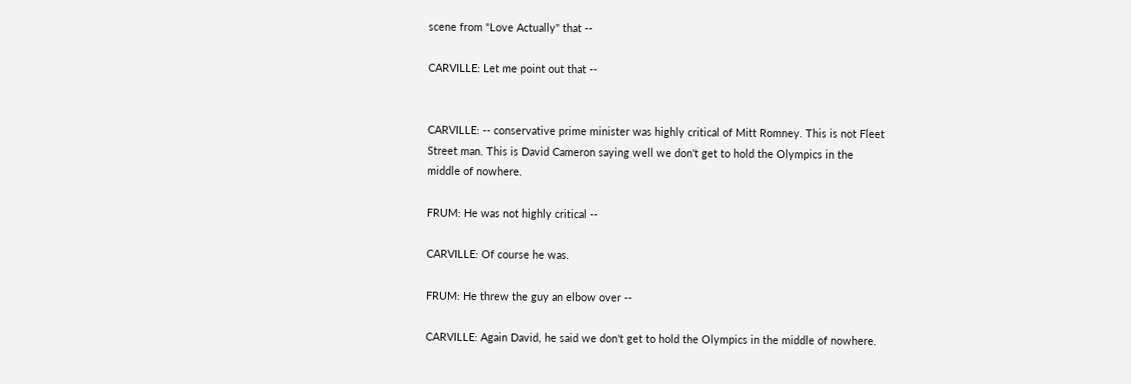scene from "Love Actually" that --

CARVILLE: Let me point out that --


CARVILLE: -- conservative prime minister was highly critical of Mitt Romney. This is not Fleet Street man. This is David Cameron saying well we don't get to hold the Olympics in the middle of nowhere.

FRUM: He was not highly critical --

CARVILLE: Of course he was.

FRUM: He threw the guy an elbow over --

CARVILLE: Again David, he said we don't get to hold the Olympics in the middle of nowhere.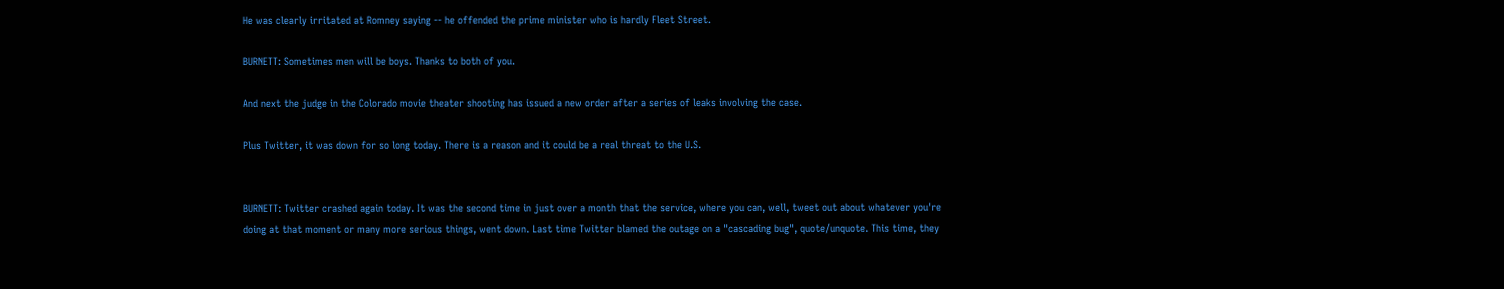He was clearly irritated at Romney saying -- he offended the prime minister who is hardly Fleet Street.

BURNETT: Sometimes men will be boys. Thanks to both of you.

And next the judge in the Colorado movie theater shooting has issued a new order after a series of leaks involving the case.

Plus Twitter, it was down for so long today. There is a reason and it could be a real threat to the U.S.


BURNETT: Twitter crashed again today. It was the second time in just over a month that the service, where you can, well, tweet out about whatever you're doing at that moment or many more serious things, went down. Last time Twitter blamed the outage on a "cascading bug", quote/unquote. This time, they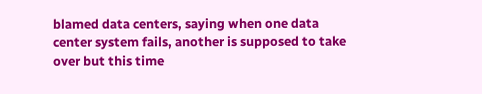blamed data centers, saying when one data center system fails, another is supposed to take over but this time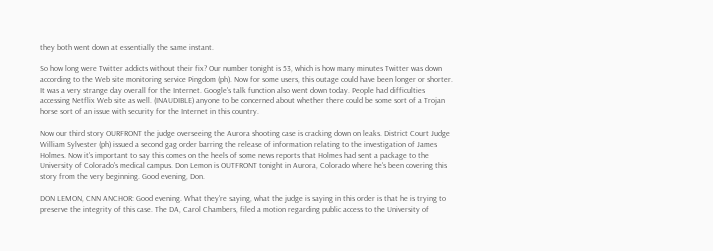they both went down at essentially the same instant.

So how long were Twitter addicts without their fix? Our number tonight is 53, which is how many minutes Twitter was down according to the Web site monitoring service Pingdom (ph). Now for some users, this outage could have been longer or shorter. It was a very strange day overall for the Internet. Google's talk function also went down today. People had difficulties accessing Netflix Web site as well. (INAUDIBLE) anyone to be concerned about whether there could be some sort of a Trojan horse sort of an issue with security for the Internet in this country.

Now our third story OURFRONT the judge overseeing the Aurora shooting case is cracking down on leaks. District Court Judge William Sylvester (ph) issued a second gag order barring the release of information relating to the investigation of James Holmes. Now it's important to say this comes on the heels of some news reports that Holmes had sent a package to the University of Colorado's medical campus. Don Lemon is OUTFRONT tonight in Aurora, Colorado where he's been covering this story from the very beginning. Good evening, Don.

DON LEMON, CNN ANCHOR: Good evening. What they're saying, what the judge is saying in this order is that he is trying to preserve the integrity of this case. The DA, Carol Chambers, filed a motion regarding public access to the University of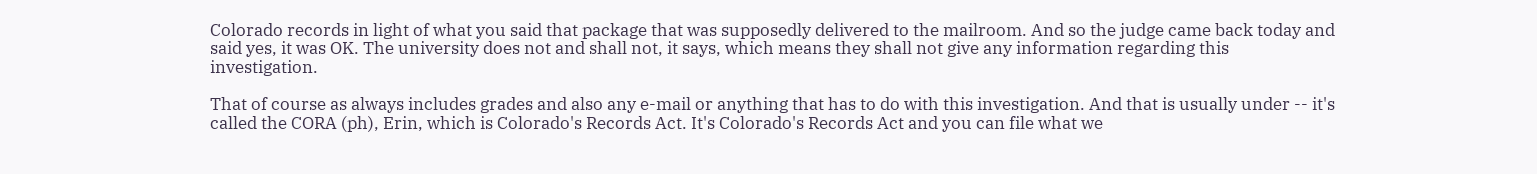Colorado records in light of what you said that package that was supposedly delivered to the mailroom. And so the judge came back today and said yes, it was OK. The university does not and shall not, it says, which means they shall not give any information regarding this investigation.

That of course as always includes grades and also any e-mail or anything that has to do with this investigation. And that is usually under -- it's called the CORA (ph), Erin, which is Colorado's Records Act. It's Colorado's Records Act and you can file what we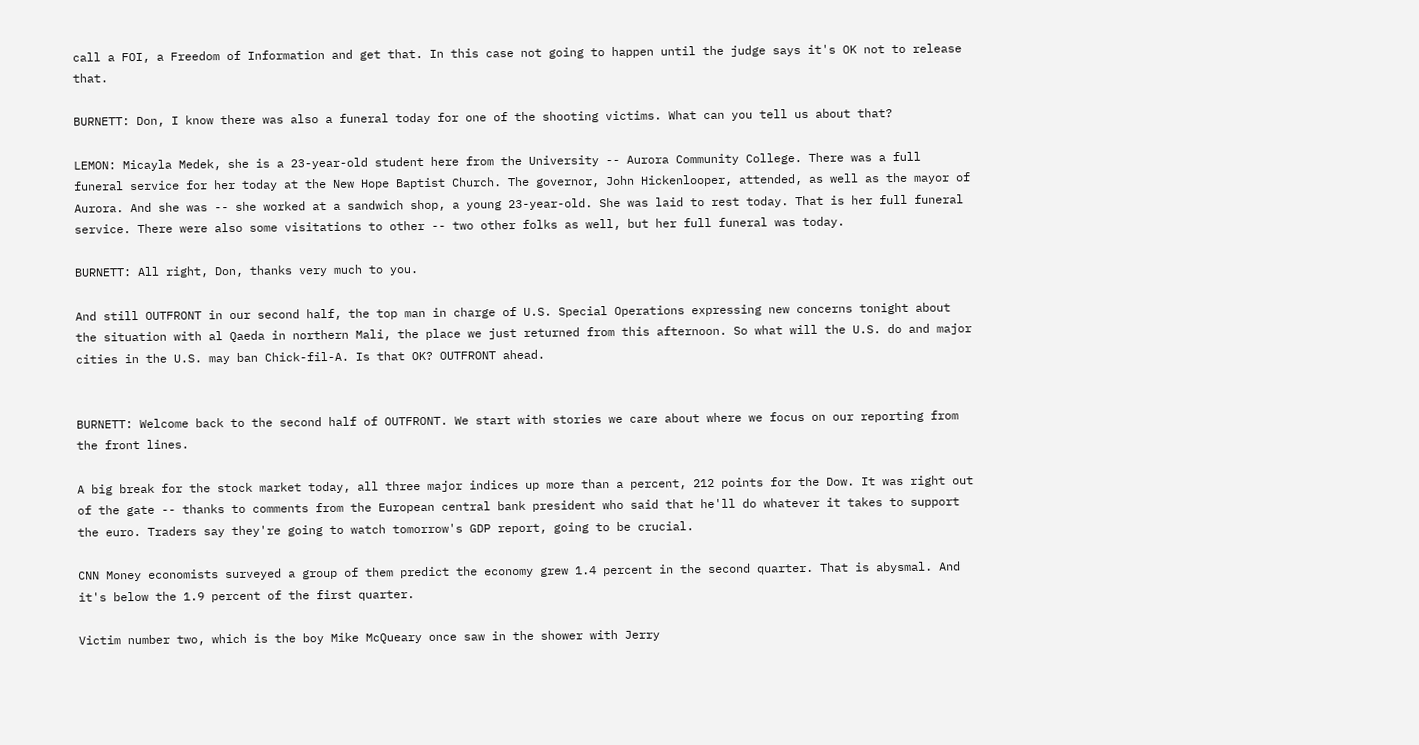call a FOI, a Freedom of Information and get that. In this case not going to happen until the judge says it's OK not to release that.

BURNETT: Don, I know there was also a funeral today for one of the shooting victims. What can you tell us about that?

LEMON: Micayla Medek, she is a 23-year-old student here from the University -- Aurora Community College. There was a full funeral service for her today at the New Hope Baptist Church. The governor, John Hickenlooper, attended, as well as the mayor of Aurora. And she was -- she worked at a sandwich shop, a young 23-year-old. She was laid to rest today. That is her full funeral service. There were also some visitations to other -- two other folks as well, but her full funeral was today.

BURNETT: All right, Don, thanks very much to you.

And still OUTFRONT in our second half, the top man in charge of U.S. Special Operations expressing new concerns tonight about the situation with al Qaeda in northern Mali, the place we just returned from this afternoon. So what will the U.S. do and major cities in the U.S. may ban Chick-fil-A. Is that OK? OUTFRONT ahead.


BURNETT: Welcome back to the second half of OUTFRONT. We start with stories we care about where we focus on our reporting from the front lines.

A big break for the stock market today, all three major indices up more than a percent, 212 points for the Dow. It was right out of the gate -- thanks to comments from the European central bank president who said that he'll do whatever it takes to support the euro. Traders say they're going to watch tomorrow's GDP report, going to be crucial.

CNN Money economists surveyed a group of them predict the economy grew 1.4 percent in the second quarter. That is abysmal. And it's below the 1.9 percent of the first quarter.

Victim number two, which is the boy Mike McQueary once saw in the shower with Jerry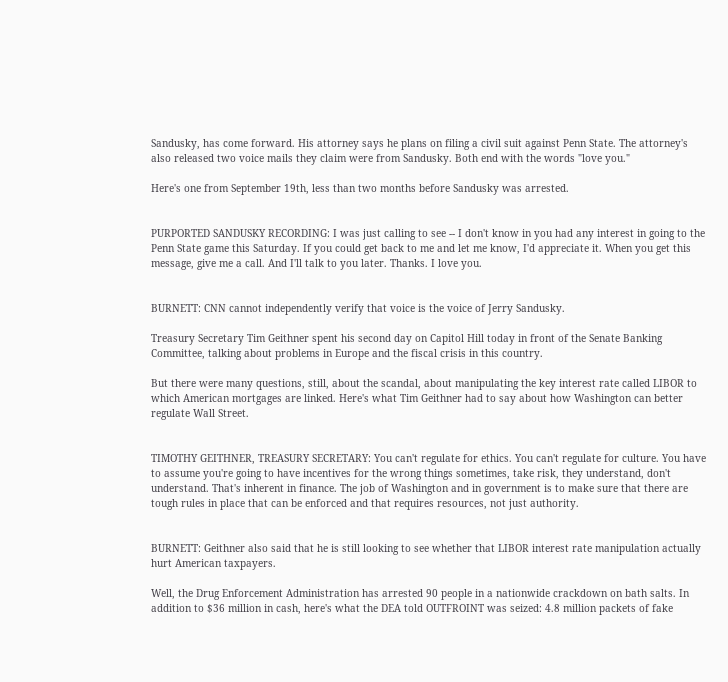Sandusky, has come forward. His attorney says he plans on filing a civil suit against Penn State. The attorney's also released two voice mails they claim were from Sandusky. Both end with the words "love you."

Here's one from September 19th, less than two months before Sandusky was arrested.


PURPORTED SANDUSKY RECORDING: I was just calling to see -- I don't know in you had any interest in going to the Penn State game this Saturday. If you could get back to me and let me know, I'd appreciate it. When you get this message, give me a call. And I'll talk to you later. Thanks. I love you.


BURNETT: CNN cannot independently verify that voice is the voice of Jerry Sandusky.

Treasury Secretary Tim Geithner spent his second day on Capitol Hill today in front of the Senate Banking Committee, talking about problems in Europe and the fiscal crisis in this country.

But there were many questions, still, about the scandal, about manipulating the key interest rate called LIBOR to which American mortgages are linked. Here's what Tim Geithner had to say about how Washington can better regulate Wall Street.


TIMOTHY GEITHNER, TREASURY SECRETARY: You can't regulate for ethics. You can't regulate for culture. You have to assume you're going to have incentives for the wrong things sometimes, take risk, they understand, don't understand. That's inherent in finance. The job of Washington and in government is to make sure that there are tough rules in place that can be enforced and that requires resources, not just authority.


BURNETT: Geithner also said that he is still looking to see whether that LIBOR interest rate manipulation actually hurt American taxpayers.

Well, the Drug Enforcement Administration has arrested 90 people in a nationwide crackdown on bath salts. In addition to $36 million in cash, here's what the DEA told OUTFROINT was seized: 4.8 million packets of fake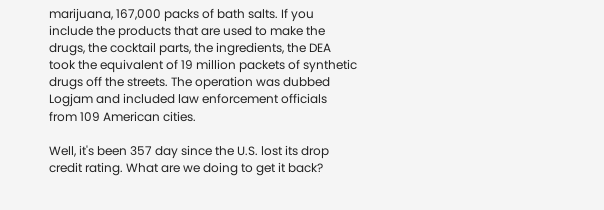marijuana, 167,000 packs of bath salts. If you include the products that are used to make the drugs, the cocktail parts, the ingredients, the DEA took the equivalent of 19 million packets of synthetic drugs off the streets. The operation was dubbed Logjam and included law enforcement officials from 109 American cities.

Well, it's been 357 day since the U.S. lost its drop credit rating. What are we doing to get it back?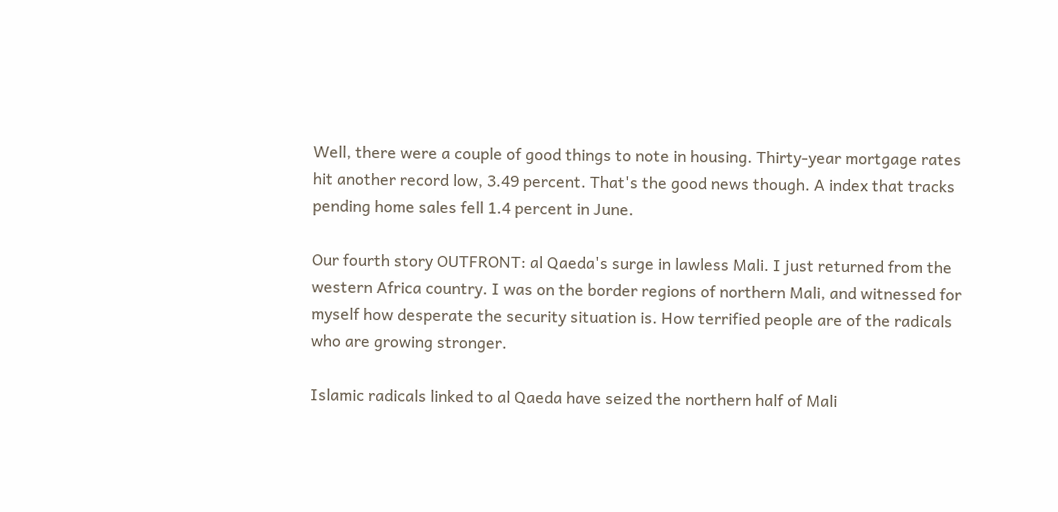Well, there were a couple of good things to note in housing. Thirty-year mortgage rates hit another record low, 3.49 percent. That's the good news though. A index that tracks pending home sales fell 1.4 percent in June.

Our fourth story OUTFRONT: al Qaeda's surge in lawless Mali. I just returned from the western Africa country. I was on the border regions of northern Mali, and witnessed for myself how desperate the security situation is. How terrified people are of the radicals who are growing stronger.

Islamic radicals linked to al Qaeda have seized the northern half of Mali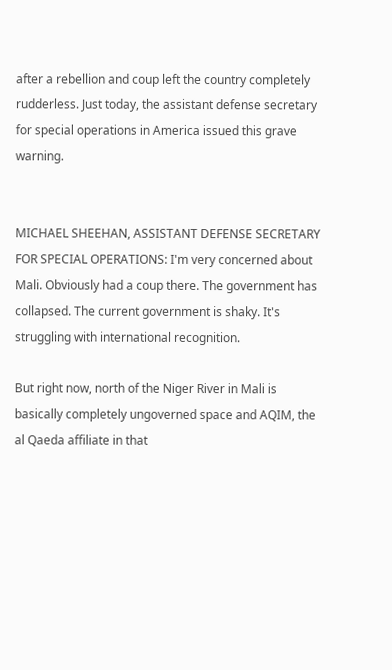after a rebellion and coup left the country completely rudderless. Just today, the assistant defense secretary for special operations in America issued this grave warning.


MICHAEL SHEEHAN, ASSISTANT DEFENSE SECRETARY FOR SPECIAL OPERATIONS: I'm very concerned about Mali. Obviously had a coup there. The government has collapsed. The current government is shaky. It's struggling with international recognition.

But right now, north of the Niger River in Mali is basically completely ungoverned space and AQIM, the al Qaeda affiliate in that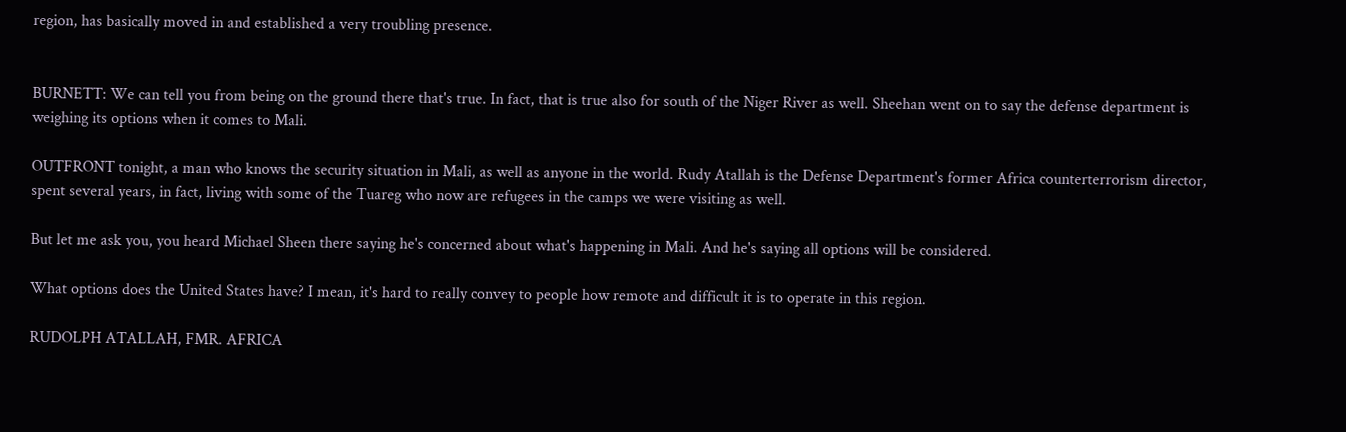region, has basically moved in and established a very troubling presence.


BURNETT: We can tell you from being on the ground there that's true. In fact, that is true also for south of the Niger River as well. Sheehan went on to say the defense department is weighing its options when it comes to Mali.

OUTFRONT tonight, a man who knows the security situation in Mali, as well as anyone in the world. Rudy Atallah is the Defense Department's former Africa counterterrorism director, spent several years, in fact, living with some of the Tuareg who now are refugees in the camps we were visiting as well.

But let me ask you, you heard Michael Sheen there saying he's concerned about what's happening in Mali. And he's saying all options will be considered.

What options does the United States have? I mean, it's hard to really convey to people how remote and difficult it is to operate in this region.

RUDOLPH ATALLAH, FMR. AFRICA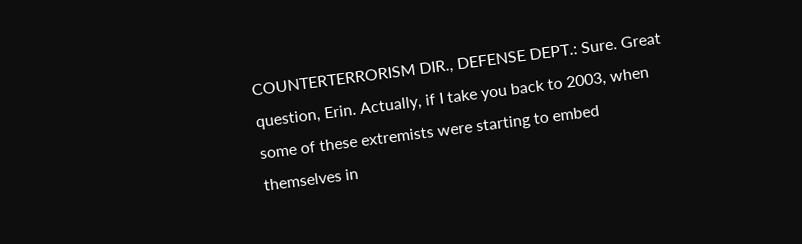COUNTERTERRORISM DIR., DEFENSE DEPT.: Sure. Great question, Erin. Actually, if I take you back to 2003, when some of these extremists were starting to embed themselves in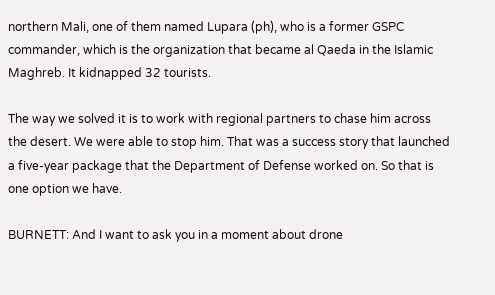northern Mali, one of them named Lupara (ph), who is a former GSPC commander, which is the organization that became al Qaeda in the Islamic Maghreb. It kidnapped 32 tourists.

The way we solved it is to work with regional partners to chase him across the desert. We were able to stop him. That was a success story that launched a five-year package that the Department of Defense worked on. So that is one option we have.

BURNETT: And I want to ask you in a moment about drone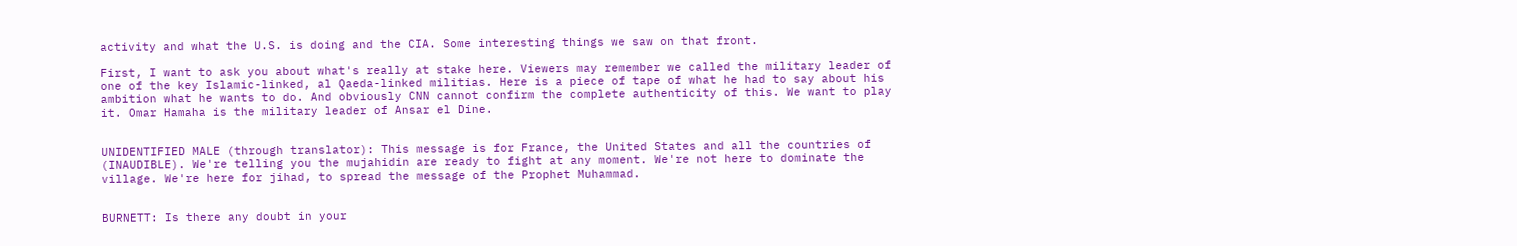activity and what the U.S. is doing and the CIA. Some interesting things we saw on that front.

First, I want to ask you about what's really at stake here. Viewers may remember we called the military leader of one of the key Islamic-linked, al Qaeda-linked militias. Here is a piece of tape of what he had to say about his ambition what he wants to do. And obviously CNN cannot confirm the complete authenticity of this. We want to play it. Omar Hamaha is the military leader of Ansar el Dine.


UNIDENTIFIED MALE (through translator): This message is for France, the United States and all the countries of (INAUDIBLE). We're telling you the mujahidin are ready to fight at any moment. We're not here to dominate the village. We're here for jihad, to spread the message of the Prophet Muhammad.


BURNETT: Is there any doubt in your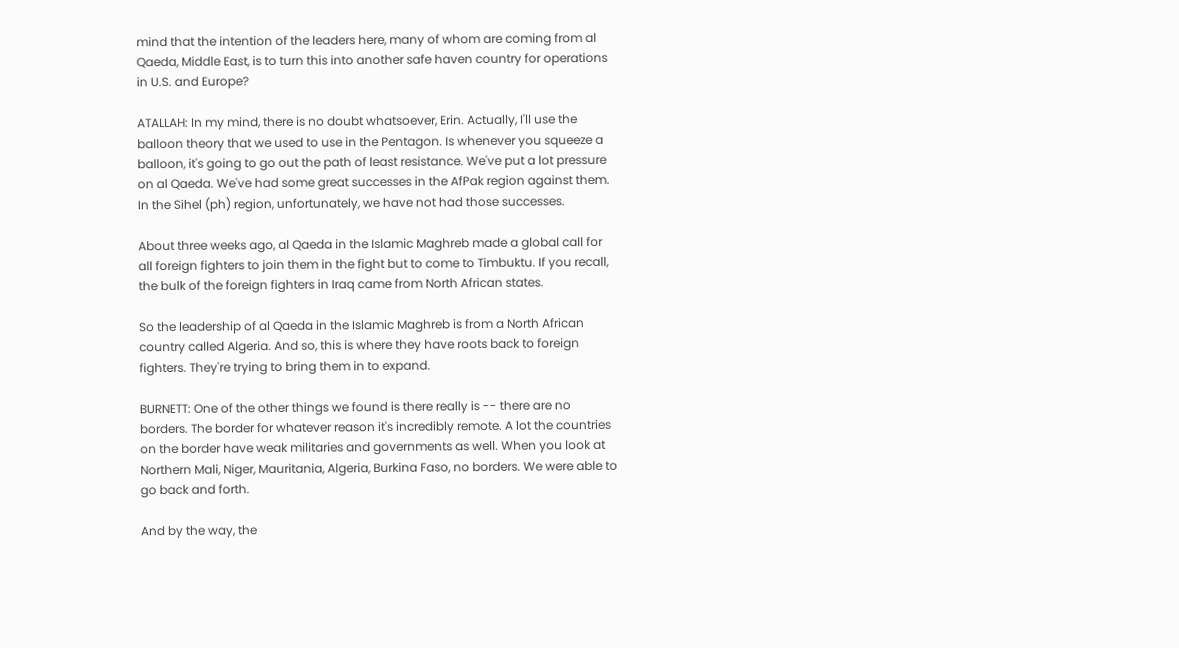mind that the intention of the leaders here, many of whom are coming from al Qaeda, Middle East, is to turn this into another safe haven country for operations in U.S. and Europe?

ATALLAH: In my mind, there is no doubt whatsoever, Erin. Actually, I'll use the balloon theory that we used to use in the Pentagon. Is whenever you squeeze a balloon, it's going to go out the path of least resistance. We've put a lot pressure on al Qaeda. We've had some great successes in the AfPak region against them. In the Sihel (ph) region, unfortunately, we have not had those successes.

About three weeks ago, al Qaeda in the Islamic Maghreb made a global call for all foreign fighters to join them in the fight but to come to Timbuktu. If you recall, the bulk of the foreign fighters in Iraq came from North African states.

So the leadership of al Qaeda in the Islamic Maghreb is from a North African country called Algeria. And so, this is where they have roots back to foreign fighters. They're trying to bring them in to expand.

BURNETT: One of the other things we found is there really is -- there are no borders. The border for whatever reason it's incredibly remote. A lot the countries on the border have weak militaries and governments as well. When you look at Northern Mali, Niger, Mauritania, Algeria, Burkina Faso, no borders. We were able to go back and forth.

And by the way, the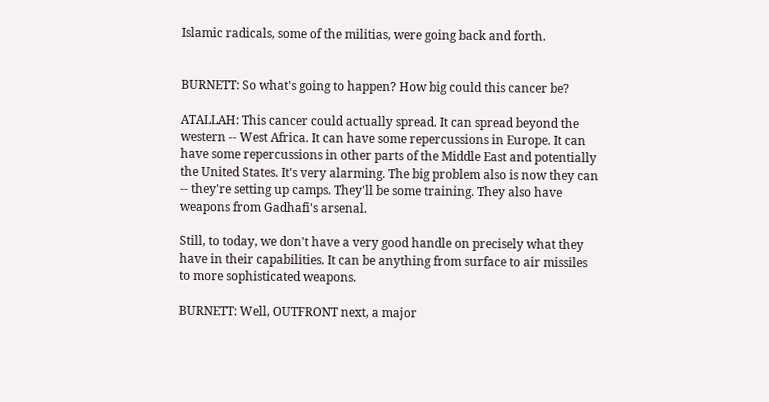Islamic radicals, some of the militias, were going back and forth.


BURNETT: So what's going to happen? How big could this cancer be?

ATALLAH: This cancer could actually spread. It can spread beyond the western -- West Africa. It can have some repercussions in Europe. It can have some repercussions in other parts of the Middle East and potentially the United States. It's very alarming. The big problem also is now they can -- they're setting up camps. They'll be some training. They also have weapons from Gadhafi's arsenal.

Still, to today, we don't have a very good handle on precisely what they have in their capabilities. It can be anything from surface to air missiles to more sophisticated weapons.

BURNETT: Well, OUTFRONT next, a major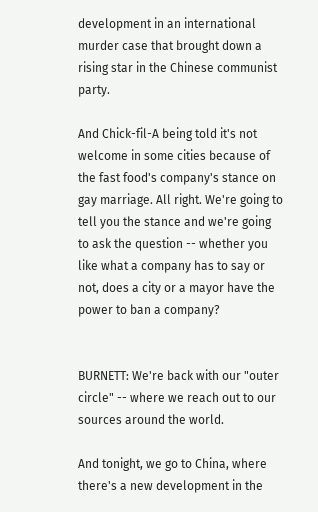development in an international murder case that brought down a rising star in the Chinese communist party.

And Chick-fil-A being told it's not welcome in some cities because of the fast food's company's stance on gay marriage. All right. We're going to tell you the stance and we're going to ask the question -- whether you like what a company has to say or not, does a city or a mayor have the power to ban a company?


BURNETT: We're back with our "outer circle" -- where we reach out to our sources around the world.

And tonight, we go to China, where there's a new development in the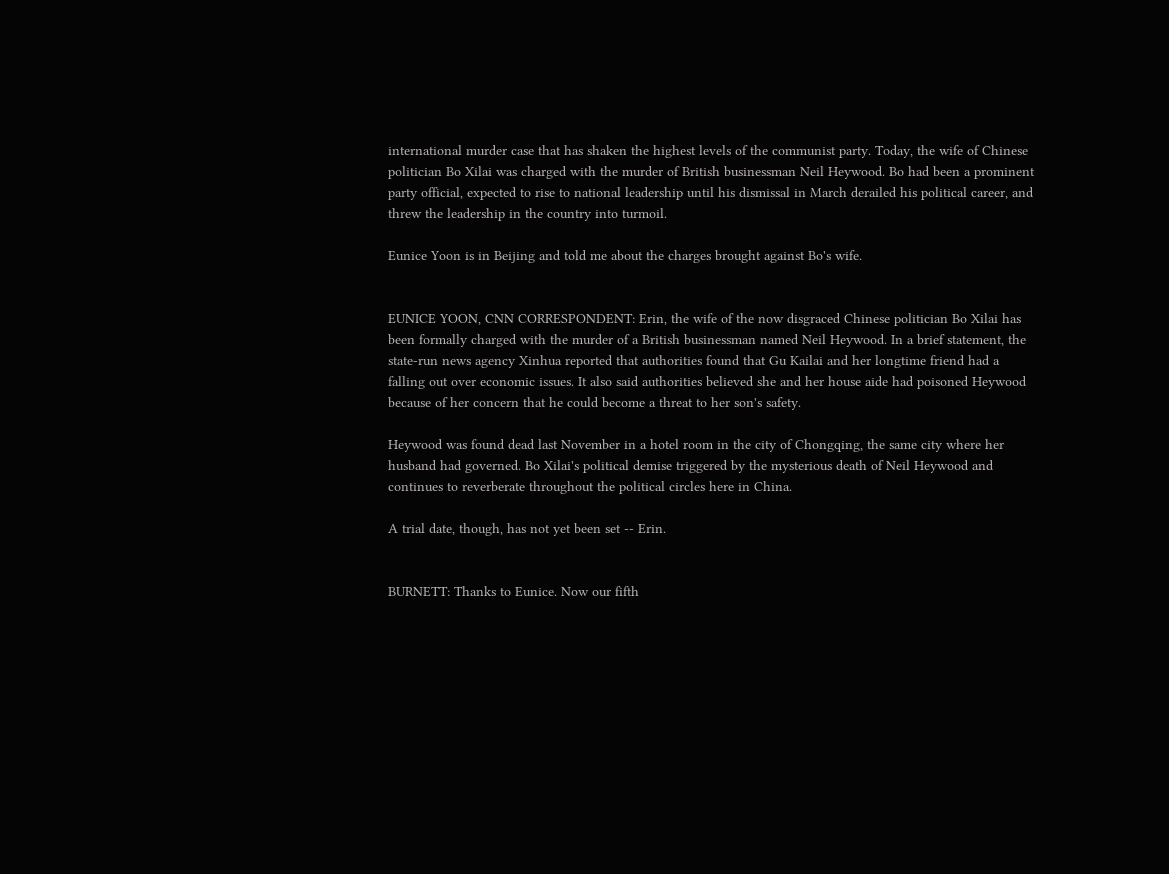international murder case that has shaken the highest levels of the communist party. Today, the wife of Chinese politician Bo Xilai was charged with the murder of British businessman Neil Heywood. Bo had been a prominent party official, expected to rise to national leadership until his dismissal in March derailed his political career, and threw the leadership in the country into turmoil.

Eunice Yoon is in Beijing and told me about the charges brought against Bo's wife.


EUNICE YOON, CNN CORRESPONDENT: Erin, the wife of the now disgraced Chinese politician Bo Xilai has been formally charged with the murder of a British businessman named Neil Heywood. In a brief statement, the state-run news agency Xinhua reported that authorities found that Gu Kailai and her longtime friend had a falling out over economic issues. It also said authorities believed she and her house aide had poisoned Heywood because of her concern that he could become a threat to her son's safety.

Heywood was found dead last November in a hotel room in the city of Chongqing, the same city where her husband had governed. Bo Xilai's political demise triggered by the mysterious death of Neil Heywood and continues to reverberate throughout the political circles here in China.

A trial date, though, has not yet been set -- Erin.


BURNETT: Thanks to Eunice. Now our fifth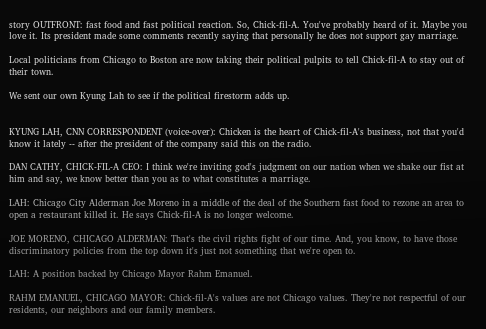story OUTFRONT: fast food and fast political reaction. So, Chick-fil-A. You've probably heard of it. Maybe you love it. Its president made some comments recently saying that personally he does not support gay marriage.

Local politicians from Chicago to Boston are now taking their political pulpits to tell Chick-fil-A to stay out of their town.

We sent our own Kyung Lah to see if the political firestorm adds up.


KYUNG LAH, CNN CORRESPONDENT (voice-over): Chicken is the heart of Chick-fil-A's business, not that you'd know it lately -- after the president of the company said this on the radio.

DAN CATHY, CHICK-FIL-A CEO: I think we're inviting god's judgment on our nation when we shake our fist at him and say, we know better than you as to what constitutes a marriage.

LAH: Chicago City Alderman Joe Moreno in a middle of the deal of the Southern fast food to rezone an area to open a restaurant killed it. He says Chick-fil-A is no longer welcome.

JOE MORENO, CHICAGO ALDERMAN: That's the civil rights fight of our time. And, you know, to have those discriminatory policies from the top down it's just not something that we're open to.

LAH: A position backed by Chicago Mayor Rahm Emanuel.

RAHM EMANUEL, CHICAGO MAYOR: Chick-fil-A's values are not Chicago values. They're not respectful of our residents, our neighbors and our family members.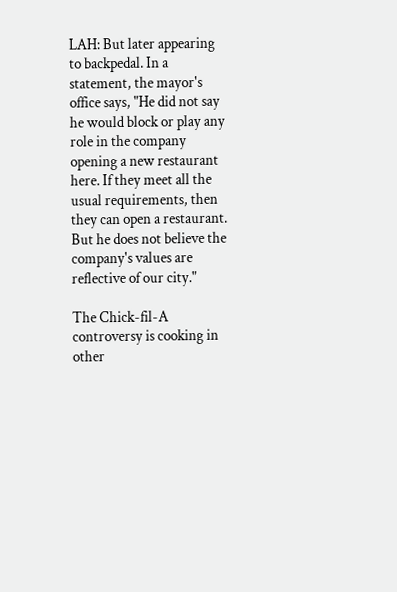LAH: But later appearing to backpedal. In a statement, the mayor's office says, "He did not say he would block or play any role in the company opening a new restaurant here. If they meet all the usual requirements, then they can open a restaurant. But he does not believe the company's values are reflective of our city."

The Chick-fil-A controversy is cooking in other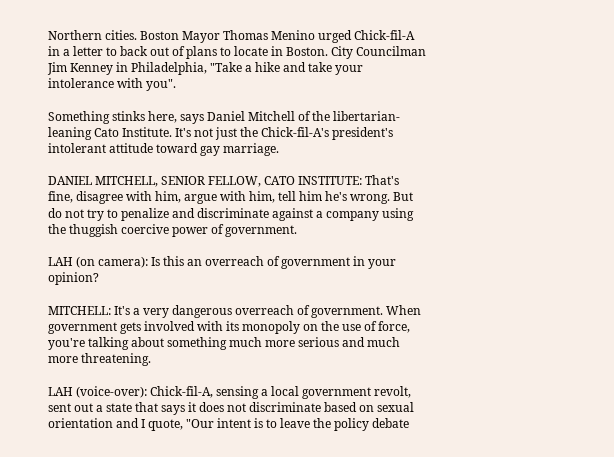Northern cities. Boston Mayor Thomas Menino urged Chick-fil-A in a letter to back out of plans to locate in Boston. City Councilman Jim Kenney in Philadelphia, "Take a hike and take your intolerance with you".

Something stinks here, says Daniel Mitchell of the libertarian- leaning Cato Institute. It's not just the Chick-fil-A's president's intolerant attitude toward gay marriage.

DANIEL MITCHELL, SENIOR FELLOW, CATO INSTITUTE: That's fine, disagree with him, argue with him, tell him he's wrong. But do not try to penalize and discriminate against a company using the thuggish coercive power of government.

LAH (on camera): Is this an overreach of government in your opinion?

MITCHELL: It's a very dangerous overreach of government. When government gets involved with its monopoly on the use of force, you're talking about something much more serious and much more threatening.

LAH (voice-over): Chick-fil-A, sensing a local government revolt, sent out a state that says it does not discriminate based on sexual orientation and I quote, "Our intent is to leave the policy debate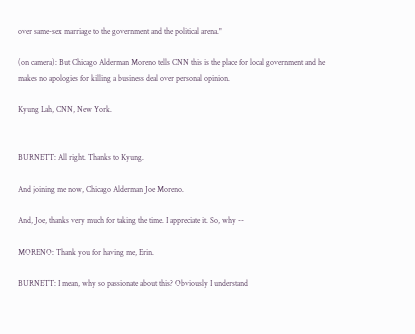over same-sex marriage to the government and the political arena."

(on camera): But Chicago Alderman Moreno tells CNN this is the place for local government and he makes no apologies for killing a business deal over personal opinion.

Kyung Lah, CNN, New York.


BURNETT: All right. Thanks to Kyung.

And joining me now, Chicago Alderman Joe Moreno.

And, Joe, thanks very much for taking the time. I appreciate it. So, why --

MORENO: Thank you for having me, Erin.

BURNETT: I mean, why so passionate about this? Obviously I understand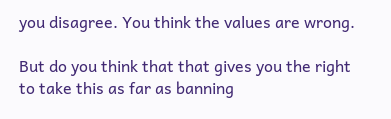you disagree. You think the values are wrong.

But do you think that that gives you the right to take this as far as banning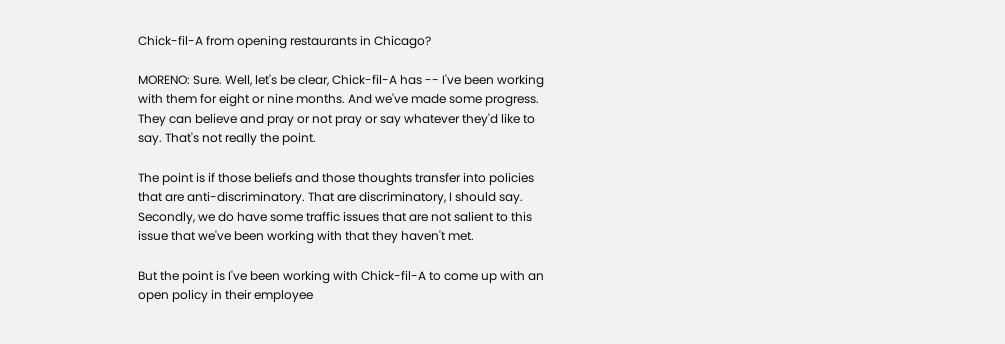Chick-fil-A from opening restaurants in Chicago?

MORENO: Sure. Well, let's be clear, Chick-fil-A has -- I've been working with them for eight or nine months. And we've made some progress. They can believe and pray or not pray or say whatever they'd like to say. That's not really the point.

The point is if those beliefs and those thoughts transfer into policies that are anti-discriminatory. That are discriminatory, I should say. Secondly, we do have some traffic issues that are not salient to this issue that we've been working with that they haven't met.

But the point is I've been working with Chick-fil-A to come up with an open policy in their employee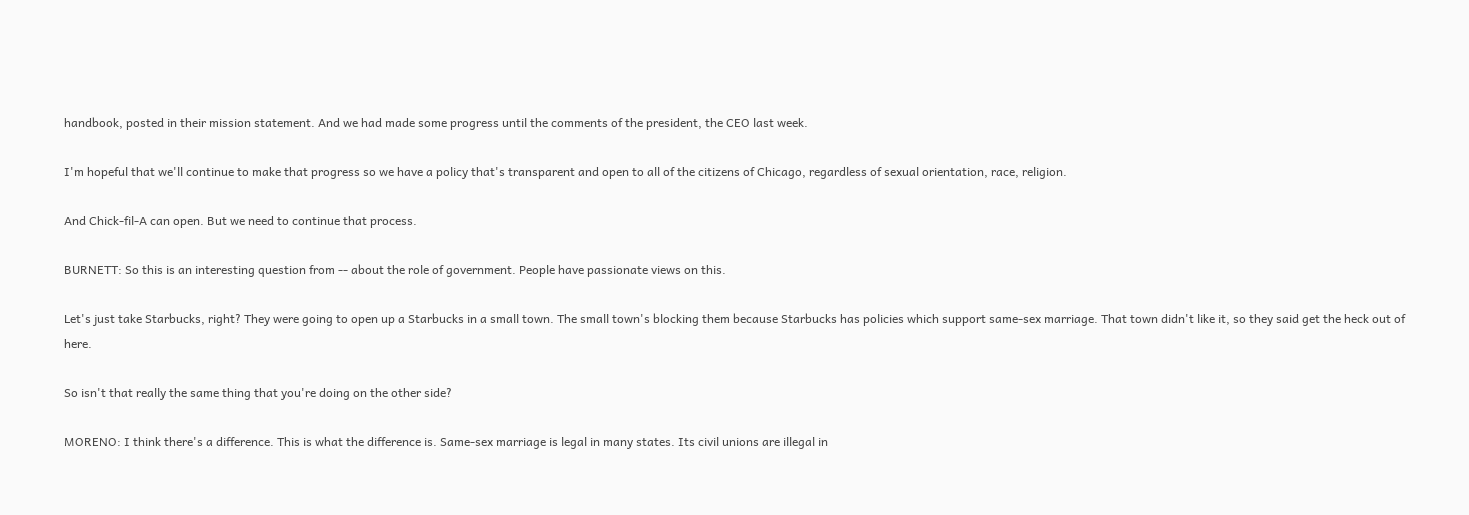handbook, posted in their mission statement. And we had made some progress until the comments of the president, the CEO last week.

I'm hopeful that we'll continue to make that progress so we have a policy that's transparent and open to all of the citizens of Chicago, regardless of sexual orientation, race, religion.

And Chick-fil-A can open. But we need to continue that process.

BURNETT: So this is an interesting question from -- about the role of government. People have passionate views on this.

Let's just take Starbucks, right? They were going to open up a Starbucks in a small town. The small town's blocking them because Starbucks has policies which support same-sex marriage. That town didn't like it, so they said get the heck out of here.

So isn't that really the same thing that you're doing on the other side?

MORENO: I think there's a difference. This is what the difference is. Same-sex marriage is legal in many states. Its civil unions are illegal in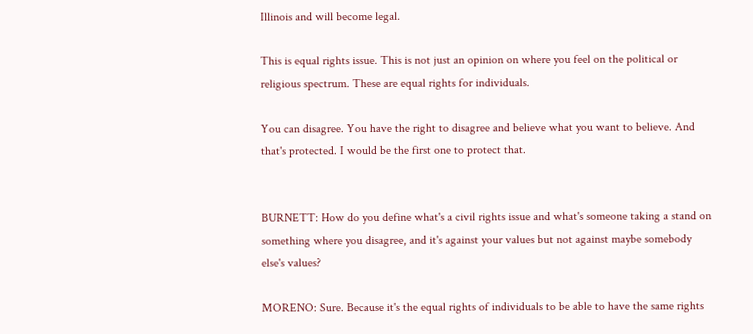Illinois and will become legal.

This is equal rights issue. This is not just an opinion on where you feel on the political or religious spectrum. These are equal rights for individuals.

You can disagree. You have the right to disagree and believe what you want to believe. And that's protected. I would be the first one to protect that.


BURNETT: How do you define what's a civil rights issue and what's someone taking a stand on something where you disagree, and it's against your values but not against maybe somebody else's values?

MORENO: Sure. Because it's the equal rights of individuals to be able to have the same rights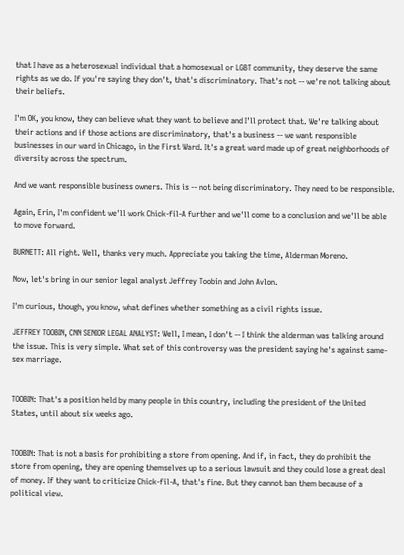that I have as a heterosexual individual that a homosexual or LGBT community, they deserve the same rights as we do. If you're saying they don't, that's discriminatory. That's not -- we're not talking about their beliefs.

I'm OK, you know, they can believe what they want to believe and I'll protect that. We're talking about their actions and if those actions are discriminatory, that's a business -- we want responsible businesses in our ward in Chicago, in the First Ward. It's a great ward made up of great neighborhoods of diversity across the spectrum.

And we want responsible business owners. This is -- not being discriminatory. They need to be responsible.

Again, Erin, I'm confident we'll work Chick-fil-A further and we'll come to a conclusion and we'll be able to move forward.

BURNETT: All right. Well, thanks very much. Appreciate you taking the time, Alderman Moreno.

Now, let's bring in our senior legal analyst Jeffrey Toobin and John Avlon.

I'm curious, though, you know, what defines whether something as a civil rights issue.

JEFFREY TOOBIN, CNN SENIOR LEGAL ANALYST: Well, I mean, I don't -- I think the alderman was talking around the issue. This is very simple. What set of this controversy was the president saying he's against same-sex marriage.


TOOBIN: That's a position held by many people in this country, including the president of the United States, until about six weeks ago.


TOOBIN: That is not a basis for prohibiting a store from opening. And if, in fact, they do prohibit the store from opening, they are opening themselves up to a serious lawsuit and they could lose a great deal of money. If they want to criticize Chick-fil-A, that's fine. But they cannot ban them because of a political view.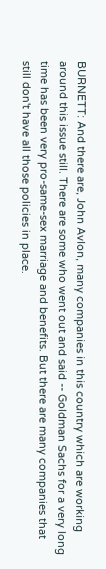BURNETT: And there are, John Avlon, many companies in this country which are working around this issue still. There are some who went out and said -- Goldman Sachs for a very long time has been very pro-same-sex marriage and benefits. But there are many companies that still don't have all those policies in place.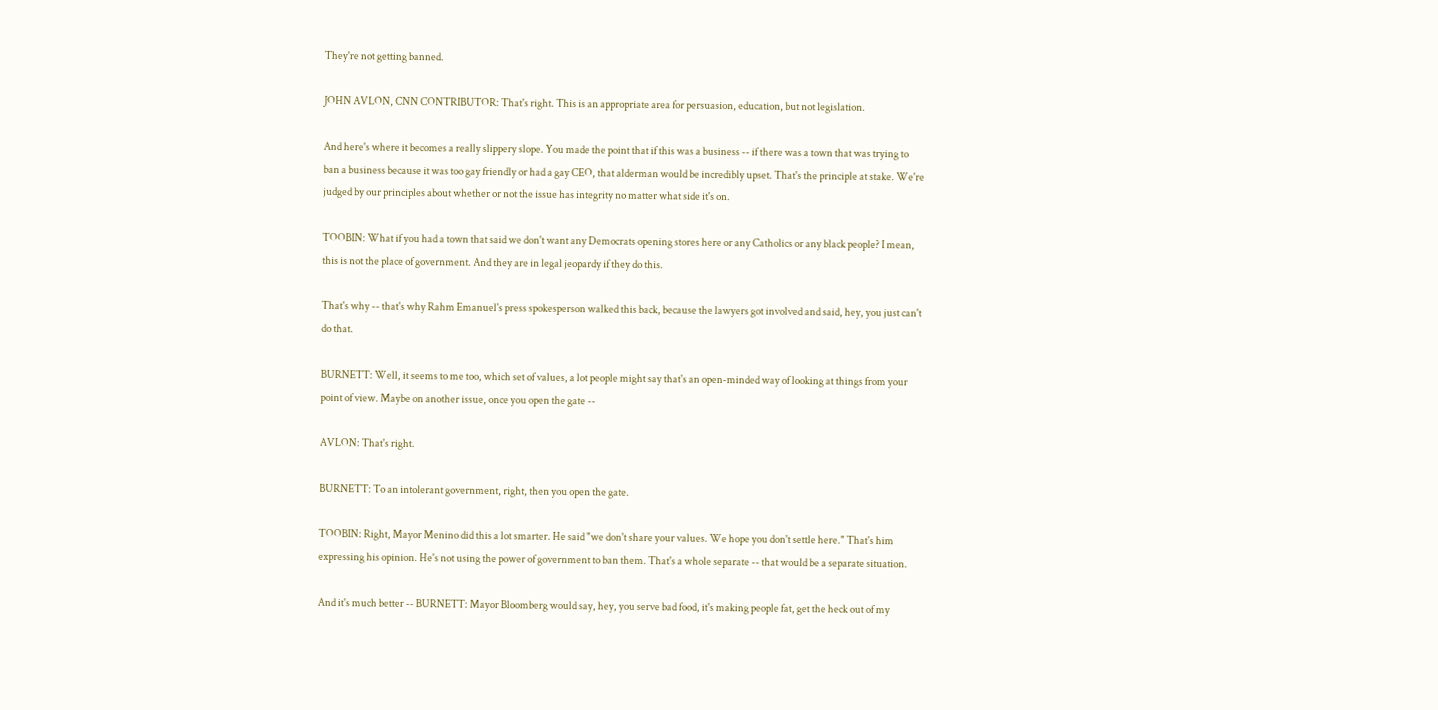They're not getting banned.

JOHN AVLON, CNN CONTRIBUTOR: That's right. This is an appropriate area for persuasion, education, but not legislation.

And here's where it becomes a really slippery slope. You made the point that if this was a business -- if there was a town that was trying to ban a business because it was too gay friendly or had a gay CEO, that alderman would be incredibly upset. That's the principle at stake. We're judged by our principles about whether or not the issue has integrity no matter what side it's on.

TOOBIN: What if you had a town that said we don't want any Democrats opening stores here or any Catholics or any black people? I mean, this is not the place of government. And they are in legal jeopardy if they do this.

That's why -- that's why Rahm Emanuel's press spokesperson walked this back, because the lawyers got involved and said, hey, you just can't do that.

BURNETT: Well, it seems to me too, which set of values, a lot people might say that's an open-minded way of looking at things from your point of view. Maybe on another issue, once you open the gate --

AVLON: That's right.

BURNETT: To an intolerant government, right, then you open the gate.

TOOBIN: Right, Mayor Menino did this a lot smarter. He said "we don't share your values. We hope you don't settle here." That's him expressing his opinion. He's not using the power of government to ban them. That's a whole separate -- that would be a separate situation.

And it's much better -- BURNETT: Mayor Bloomberg would say, hey, you serve bad food, it's making people fat, get the heck out of my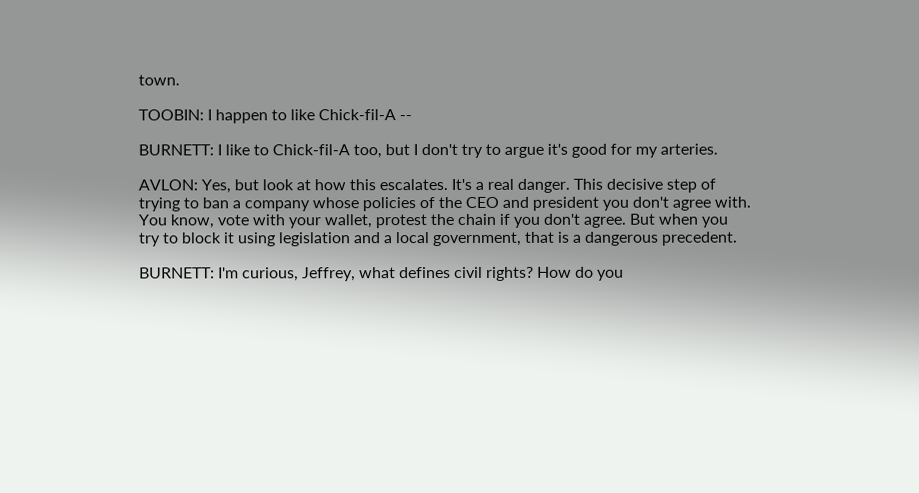town.

TOOBIN: I happen to like Chick-fil-A --

BURNETT: I like to Chick-fil-A too, but I don't try to argue it's good for my arteries.

AVLON: Yes, but look at how this escalates. It's a real danger. This decisive step of trying to ban a company whose policies of the CEO and president you don't agree with. You know, vote with your wallet, protest the chain if you don't agree. But when you try to block it using legislation and a local government, that is a dangerous precedent.

BURNETT: I'm curious, Jeffrey, what defines civil rights? How do you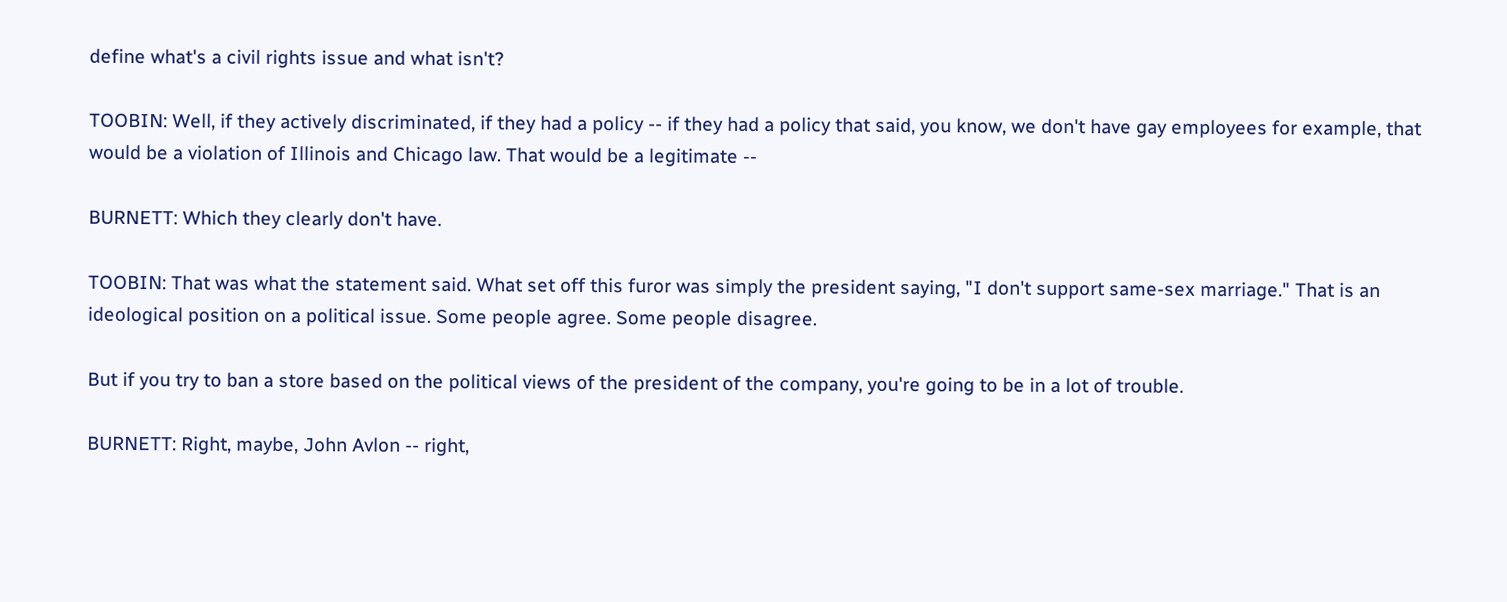define what's a civil rights issue and what isn't?

TOOBIN: Well, if they actively discriminated, if they had a policy -- if they had a policy that said, you know, we don't have gay employees for example, that would be a violation of Illinois and Chicago law. That would be a legitimate --

BURNETT: Which they clearly don't have.

TOOBIN: That was what the statement said. What set off this furor was simply the president saying, "I don't support same-sex marriage." That is an ideological position on a political issue. Some people agree. Some people disagree.

But if you try to ban a store based on the political views of the president of the company, you're going to be in a lot of trouble.

BURNETT: Right, maybe, John Avlon -- right,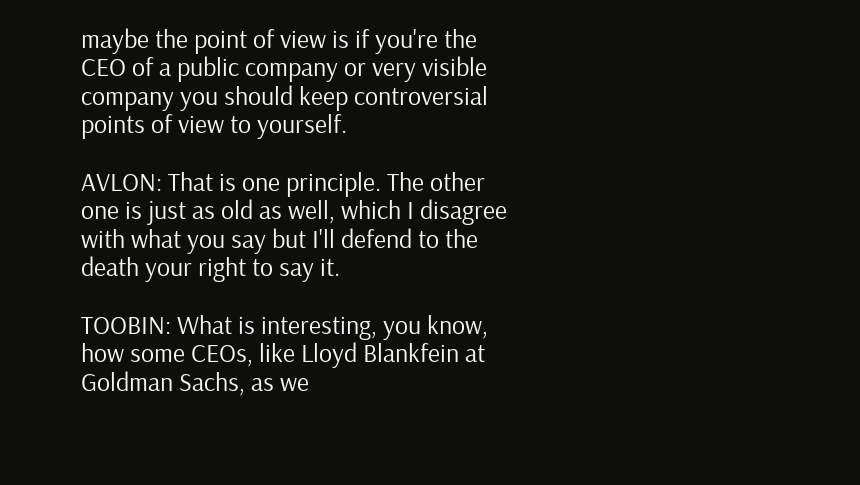maybe the point of view is if you're the CEO of a public company or very visible company you should keep controversial points of view to yourself.

AVLON: That is one principle. The other one is just as old as well, which I disagree with what you say but I'll defend to the death your right to say it.

TOOBIN: What is interesting, you know, how some CEOs, like Lloyd Blankfein at Goldman Sachs, as we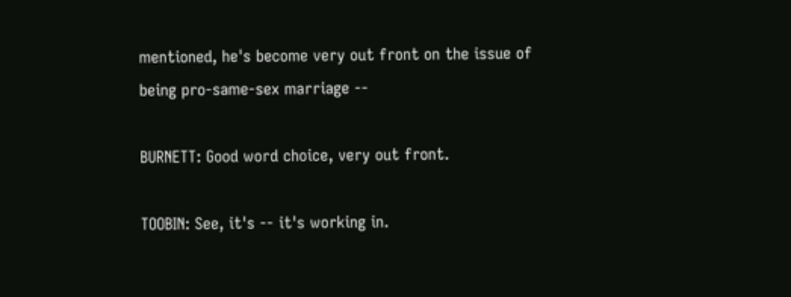mentioned, he's become very out front on the issue of being pro-same-sex marriage --

BURNETT: Good word choice, very out front.

TOOBIN: See, it's -- it's working in.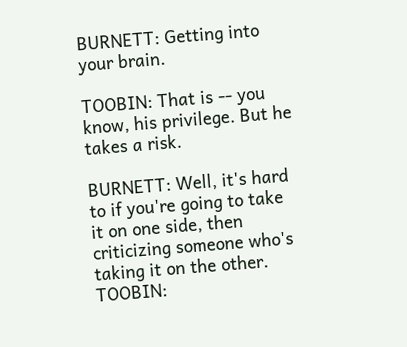BURNETT: Getting into your brain.

TOOBIN: That is -- you know, his privilege. But he takes a risk.

BURNETT: Well, it's hard to if you're going to take it on one side, then criticizing someone who's taking it on the other. TOOBIN: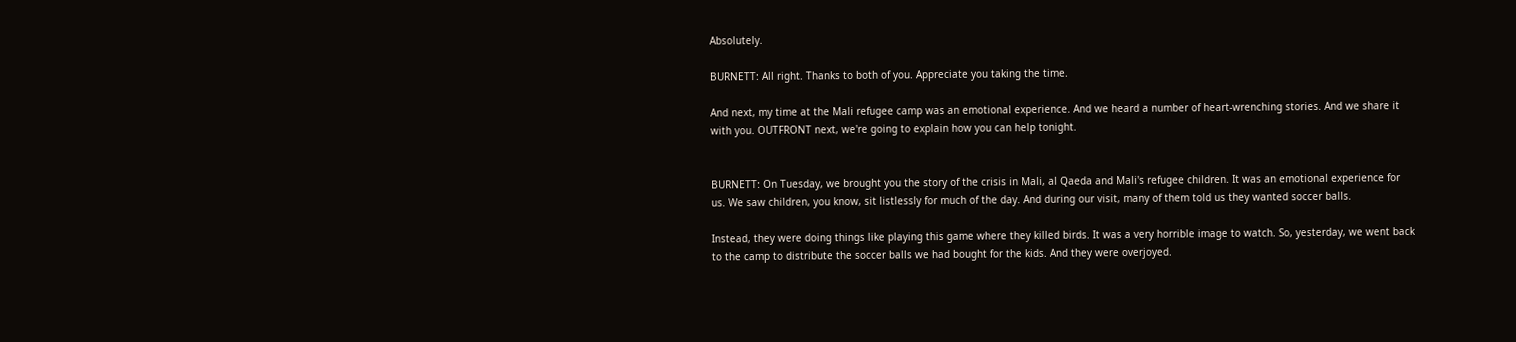Absolutely.

BURNETT: All right. Thanks to both of you. Appreciate you taking the time.

And next, my time at the Mali refugee camp was an emotional experience. And we heard a number of heart-wrenching stories. And we share it with you. OUTFRONT next, we're going to explain how you can help tonight.


BURNETT: On Tuesday, we brought you the story of the crisis in Mali, al Qaeda and Mali's refugee children. It was an emotional experience for us. We saw children, you know, sit listlessly for much of the day. And during our visit, many of them told us they wanted soccer balls.

Instead, they were doing things like playing this game where they killed birds. It was a very horrible image to watch. So, yesterday, we went back to the camp to distribute the soccer balls we had bought for the kids. And they were overjoyed.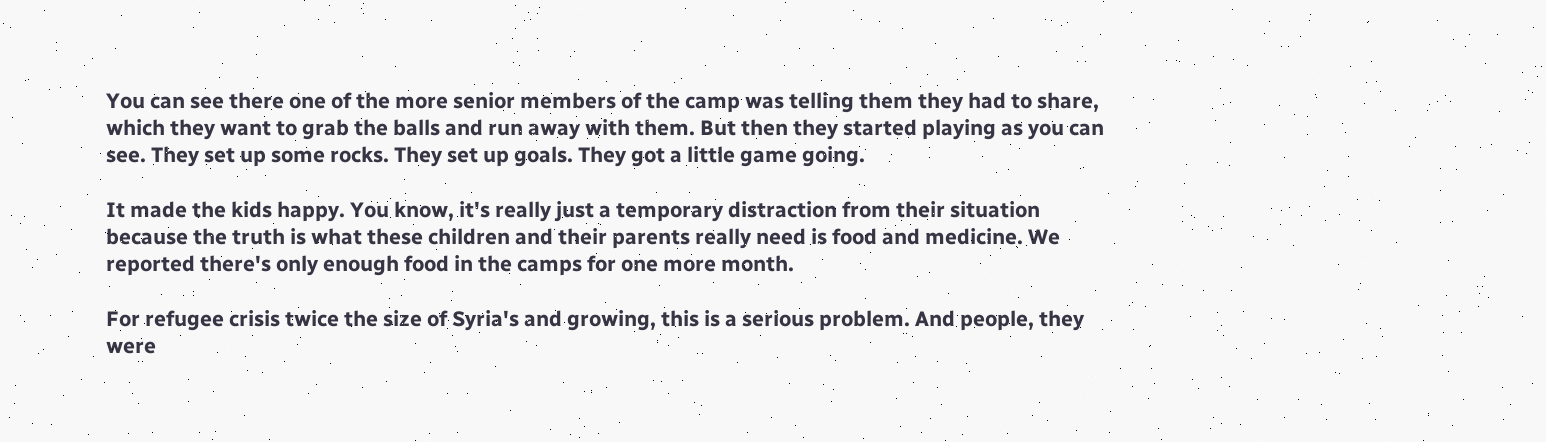You can see there one of the more senior members of the camp was telling them they had to share, which they want to grab the balls and run away with them. But then they started playing as you can see. They set up some rocks. They set up goals. They got a little game going.

It made the kids happy. You know, it's really just a temporary distraction from their situation because the truth is what these children and their parents really need is food and medicine. We reported there's only enough food in the camps for one more month.

For refugee crisis twice the size of Syria's and growing, this is a serious problem. And people, they were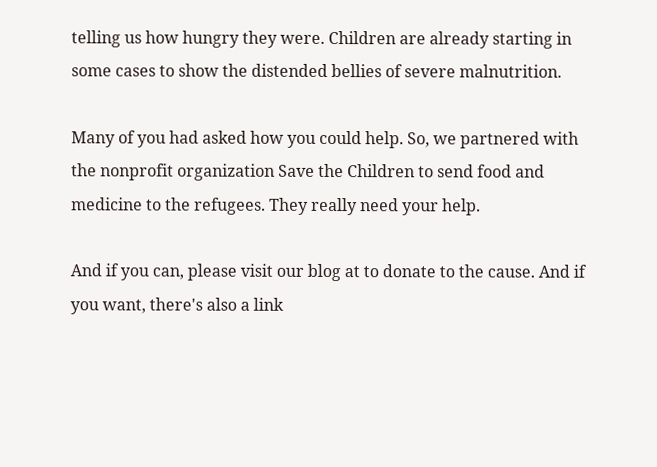telling us how hungry they were. Children are already starting in some cases to show the distended bellies of severe malnutrition.

Many of you had asked how you could help. So, we partnered with the nonprofit organization Save the Children to send food and medicine to the refugees. They really need your help.

And if you can, please visit our blog at to donate to the cause. And if you want, there's also a link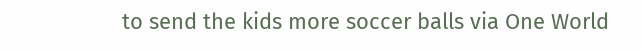to send the kids more soccer balls via One World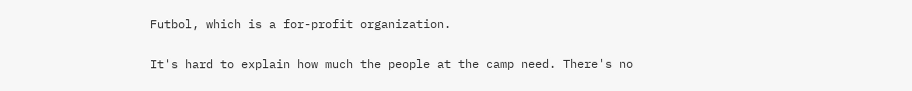Futbol, which is a for-profit organization.

It's hard to explain how much the people at the camp need. There's no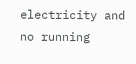electricity and no running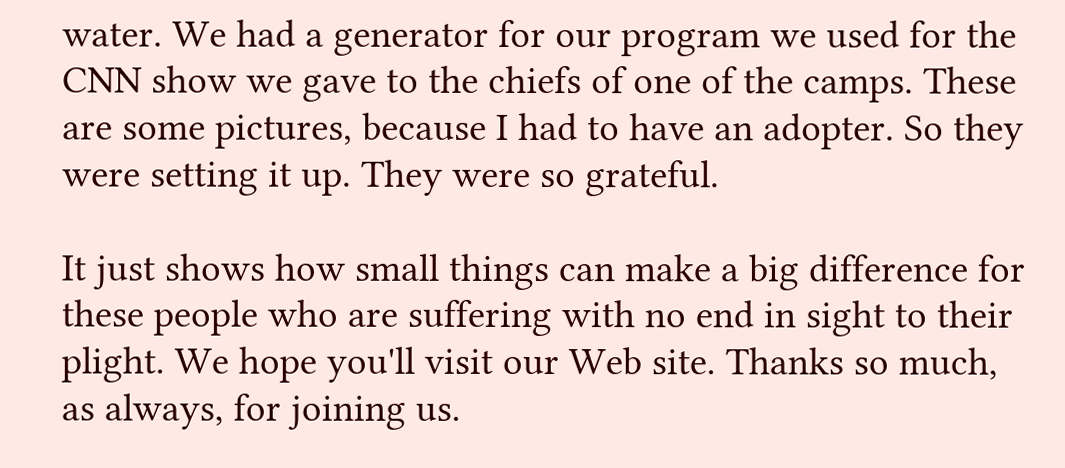water. We had a generator for our program we used for the CNN show we gave to the chiefs of one of the camps. These are some pictures, because I had to have an adopter. So they were setting it up. They were so grateful.

It just shows how small things can make a big difference for these people who are suffering with no end in sight to their plight. We hope you'll visit our Web site. Thanks so much, as always, for joining us.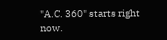"A.C. 360" starts right now.